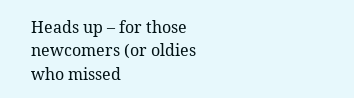Heads up – for those newcomers (or oldies who missed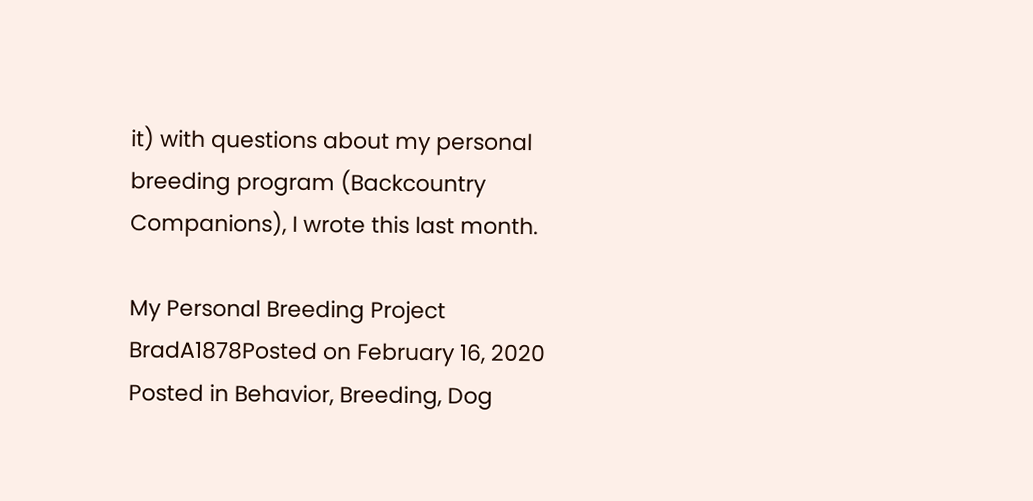it) with questions about my personal breeding program (Backcountry Companions), I wrote this last month.

My Personal Breeding Project BradA1878Posted on February 16, 2020 Posted in Behavior, Breeding, Dog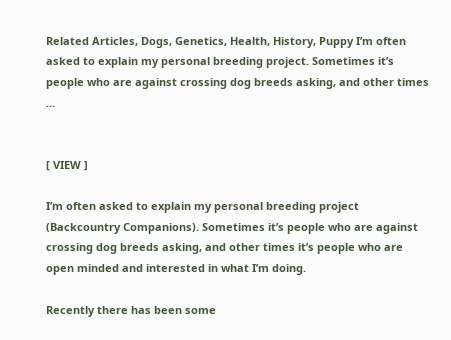Related Articles, Dogs, Genetics, Health, History, Puppy I’m often asked to explain my personal breeding project. Sometimes it’s people who are against crossing dog breeds asking, and other times …


[ VIEW ]

I’m often asked to explain my personal breeding project (Backcountry Companions). Sometimes it’s people who are against crossing dog breeds asking, and other times it’s people who are open minded and interested in what I’m doing.

Recently there has been some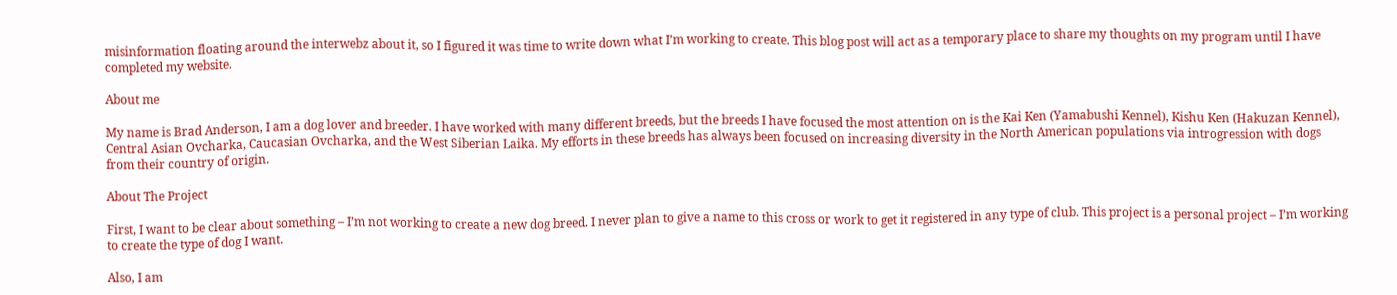misinformation floating around the interwebz about it, so I figured it was time to write down what I’m working to create. This blog post will act as a temporary place to share my thoughts on my program until I have completed my website.

About me

My name is Brad Anderson, I am a dog lover and breeder. I have worked with many different breeds, but the breeds I have focused the most attention on is the Kai Ken (Yamabushi Kennel), Kishu Ken (Hakuzan Kennel), Central Asian Ovcharka, Caucasian Ovcharka, and the West Siberian Laika. My efforts in these breeds has always been focused on increasing diversity in the North American populations via introgression with dogs from their country of origin.

About The Project

First, I want to be clear about something – I’m not working to create a new dog breed. I never plan to give a name to this cross or work to get it registered in any type of club. This project is a personal project – I’m working to create the type of dog I want.

Also, I am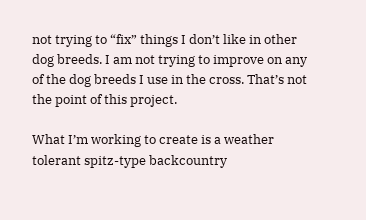not trying to “fix” things I don’t like in other dog breeds. I am not trying to improve on any of the dog breeds I use in the cross. That’s not the point of this project.

What I’m working to create is a weather tolerant spitz-type backcountry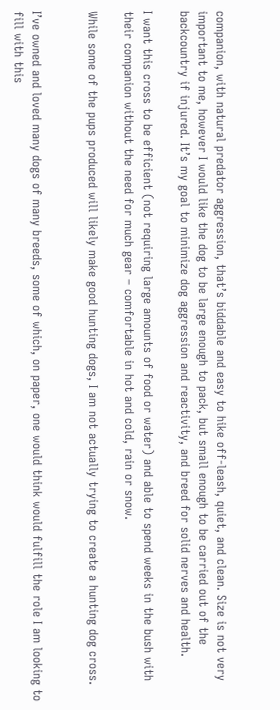companion, with natural predator aggression, that’s biddable and easy to hike off-leash, quiet, and clean. Size is not very important to me, however I would like the dog to be large enough to pack, but small enough to be carried out of the backcountry if injured. It’s my goal to minimize dog aggression and reactivity, and breed for solid nerves and health.

I want this cross to be efficient (not requiring large amounts of food or water) and able to spend weeks in the bush with their companion without the need for much gear – comfortable in hot and cold, rain or snow.

While some of the pups produced will likely make good hunting dogs, I am not actually trying to create a hunting dog cross.


I’ve owned and loved many dogs of many breeds, some of which, on paper, one would think would fulfill the role I am looking to fill with this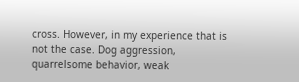cross. However, in my experience that is not the case. Dog aggression, quarrelsome behavior, weak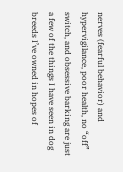nerves (fearful behavior) and hypervigilance, poor health, no “off” switch, and obsessive barking are just a few of the things I have seen in dog breeds I’ve owned in hopes of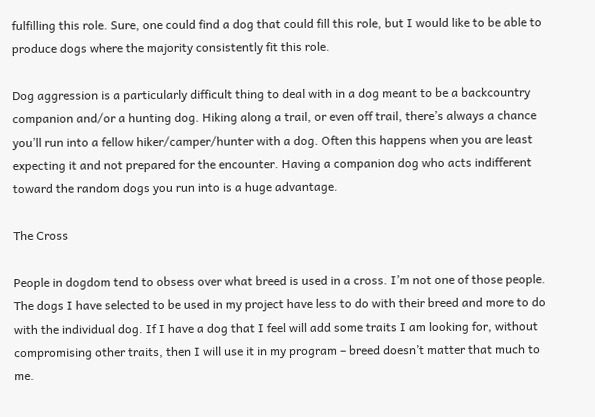fulfilling this role. Sure, one could find a dog that could fill this role, but I would like to be able to produce dogs where the majority consistently fit this role.

Dog aggression is a particularly difficult thing to deal with in a dog meant to be a backcountry companion and/or a hunting dog. Hiking along a trail, or even off trail, there’s always a chance you’ll run into a fellow hiker/camper/hunter with a dog. Often this happens when you are least expecting it and not prepared for the encounter. Having a companion dog who acts indifferent toward the random dogs you run into is a huge advantage.

The Cross

People in dogdom tend to obsess over what breed is used in a cross. I’m not one of those people. The dogs I have selected to be used in my project have less to do with their breed and more to do with the individual dog. If I have a dog that I feel will add some traits I am looking for, without compromising other traits, then I will use it in my program – breed doesn’t matter that much to me.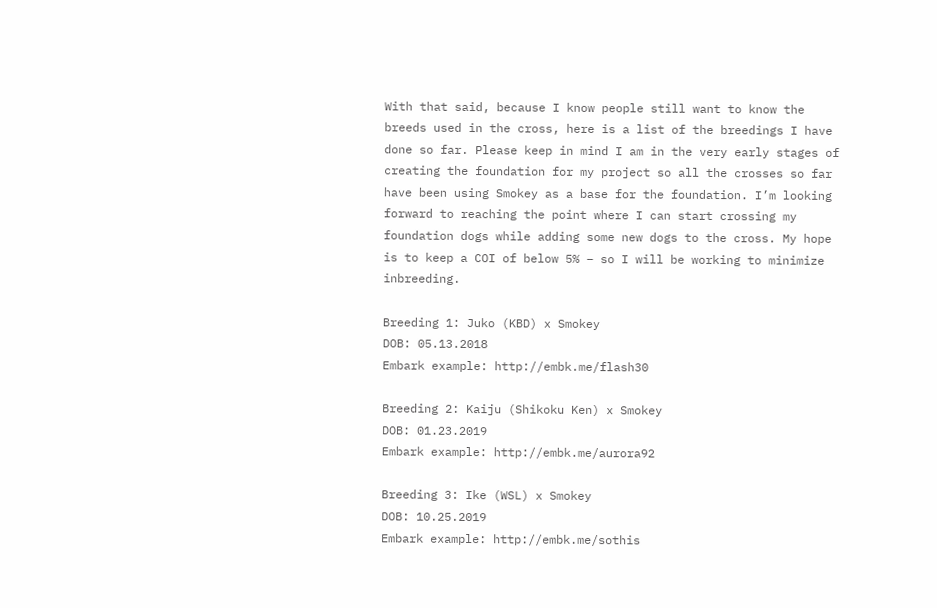With that said, because I know people still want to know the breeds used in the cross, here is a list of the breedings I have done so far. Please keep in mind I am in the very early stages of creating the foundation for my project so all the crosses so far have been using Smokey as a base for the foundation. I’m looking forward to reaching the point where I can start crossing my foundation dogs while adding some new dogs to the cross. My hope is to keep a COI of below 5% – so I will be working to minimize inbreeding.

Breeding 1: Juko (KBD) x Smokey
DOB: 05.13.2018
Embark example: http://embk.me/flash30

Breeding 2: Kaiju (Shikoku Ken) x Smokey
DOB: 01.23.2019
Embark example: http://embk.me/aurora92

Breeding 3: Ike (WSL) x Smokey
DOB: 10.25.2019
Embark example: http://embk.me/sothis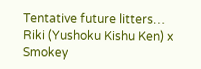Tentative future litters…
Riki (Yushoku Kishu Ken) x Smokey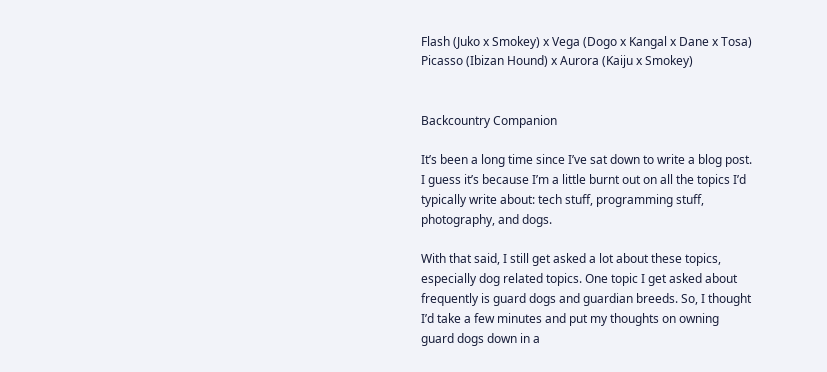Flash (Juko x Smokey) x Vega (Dogo x Kangal x Dane x Tosa)
Picasso (Ibizan Hound) x Aurora (Kaiju x Smokey)


Backcountry Companion

It’s been a long time since I’ve sat down to write a blog post. I guess it’s because I’m a little burnt out on all the topics I’d typically write about: tech stuff, programming stuff, photography, and dogs.

With that said, I still get asked a lot about these topics, especially dog related topics. One topic I get asked about frequently is guard dogs and guardian breeds. So, I thought I’d take a few minutes and put my thoughts on owning guard dogs down in a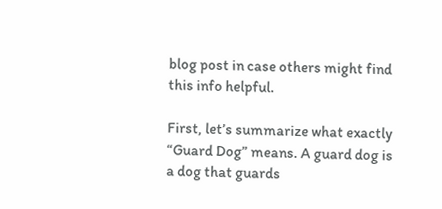blog post in case others might find this info helpful.

First, let’s summarize what exactly “Guard Dog” means. A guard dog is a dog that guards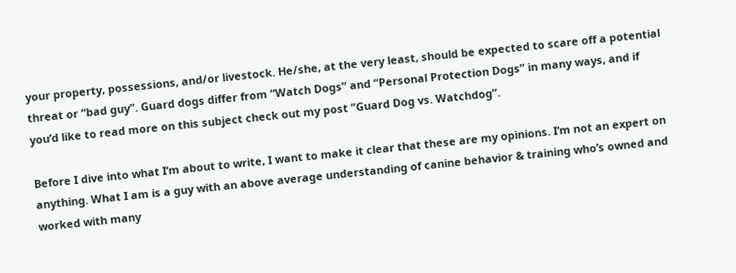your property, possessions, and/or livestock. He/she, at the very least, should be expected to scare off a potential threat or “bad guy”. Guard dogs differ from “Watch Dogs” and “Personal Protection Dogs” in many ways, and if you’d like to read more on this subject check out my post “Guard Dog vs. Watchdog”.

Before I dive into what I’m about to write, I want to make it clear that these are my opinions. I’m not an expert on anything. What I am is a guy with an above average understanding of canine behavior & training who’s owned and worked with many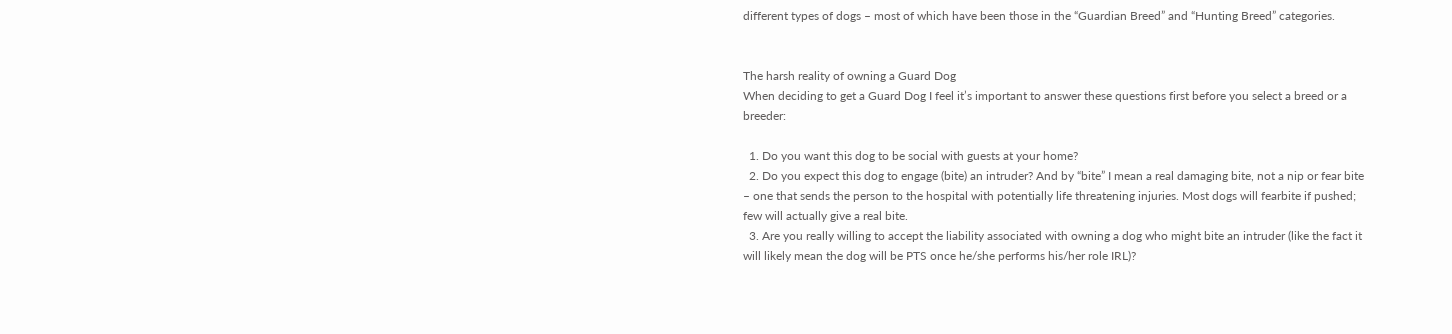different types of dogs – most of which have been those in the “Guardian Breed” and “Hunting Breed” categories.


The harsh reality of owning a Guard Dog
When deciding to get a Guard Dog I feel it’s important to answer these questions first before you select a breed or a breeder:

  1. Do you want this dog to be social with guests at your home?
  2. Do you expect this dog to engage (bite) an intruder? And by “bite” I mean a real damaging bite, not a nip or fear bite – one that sends the person to the hospital with potentially life threatening injuries. Most dogs will fearbite if pushed; few will actually give a real bite.
  3. Are you really willing to accept the liability associated with owning a dog who might bite an intruder (like the fact it will likely mean the dog will be PTS once he/she performs his/her role IRL)?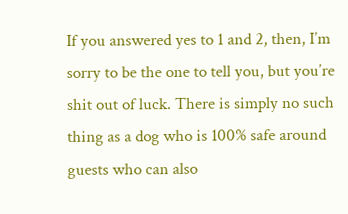If you answered yes to 1 and 2, then, I’m sorry to be the one to tell you, but you’re shit out of luck. There is simply no such thing as a dog who is 100% safe around guests who can also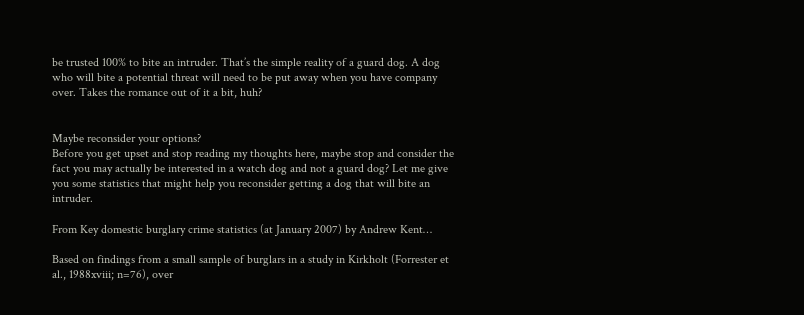be trusted 100% to bite an intruder. That’s the simple reality of a guard dog. A dog who will bite a potential threat will need to be put away when you have company over. Takes the romance out of it a bit, huh?


Maybe reconsider your options?
Before you get upset and stop reading my thoughts here, maybe stop and consider the fact you may actually be interested in a watch dog and not a guard dog? Let me give you some statistics that might help you reconsider getting a dog that will bite an intruder.

From Key domestic burglary crime statistics (at January 2007) by Andrew Kent…

Based on findings from a small sample of burglars in a study in Kirkholt (Forrester et al., 1988xviii; n=76), over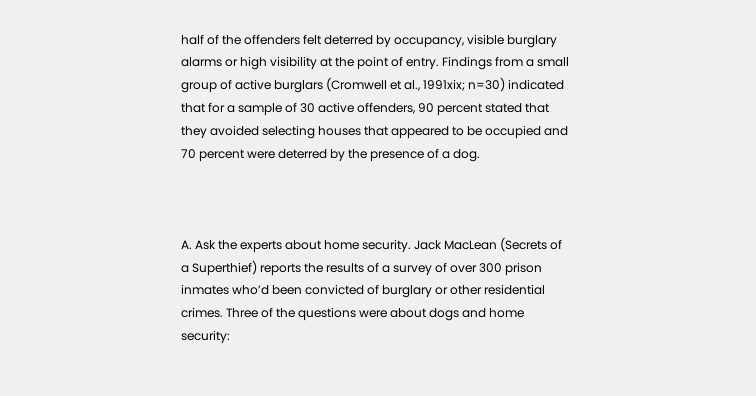half of the offenders felt deterred by occupancy, visible burglary alarms or high visibility at the point of entry. Findings from a small group of active burglars (Cromwell et al., 1991xix; n=30) indicated that for a sample of 30 active offenders, 90 percent stated that they avoided selecting houses that appeared to be occupied and 70 percent were deterred by the presence of a dog.



A. Ask the experts about home security. Jack MacLean (Secrets of a Superthief) reports the results of a survey of over 300 prison inmates who’d been convicted of burglary or other residential crimes. Three of the questions were about dogs and home security: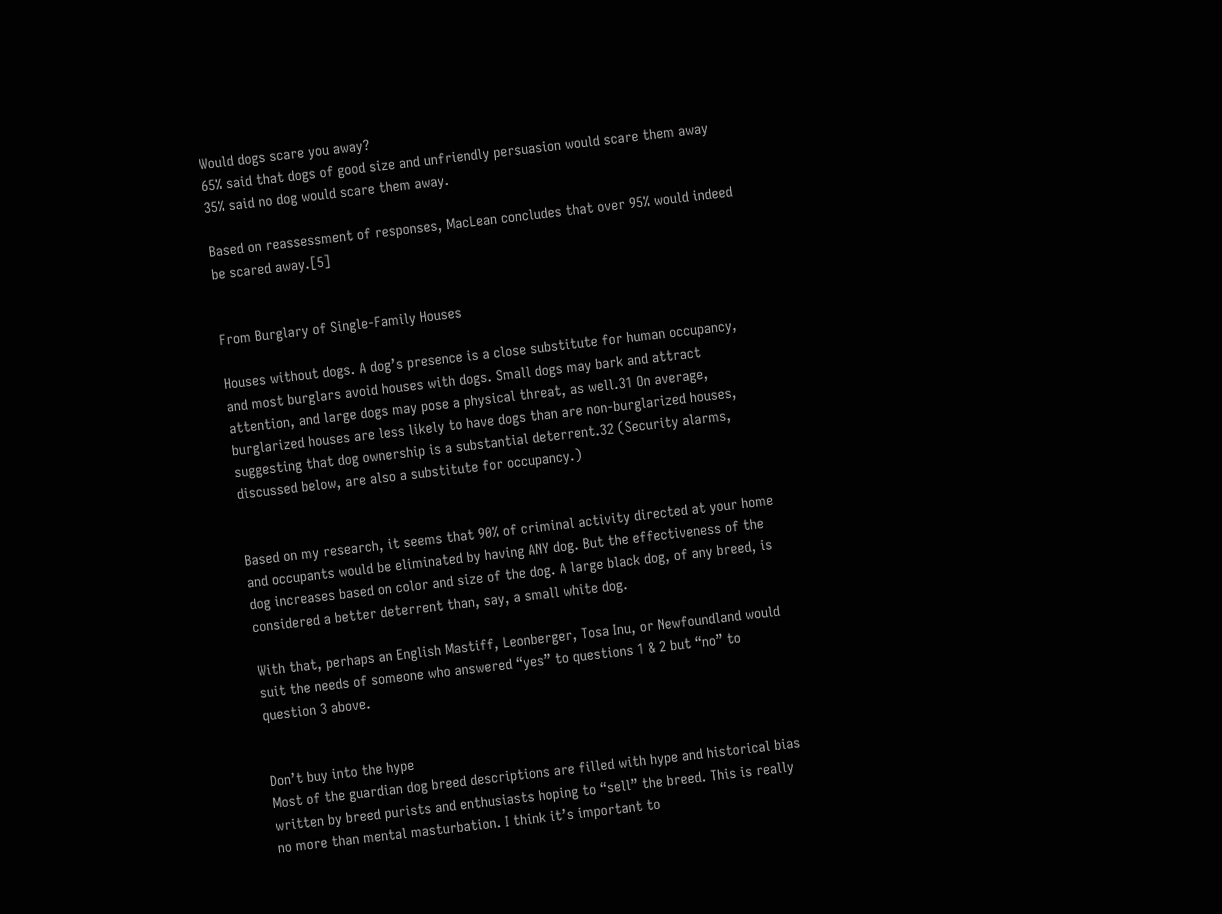Would dogs scare you away?
65% said that dogs of good size and unfriendly persuasion would scare them away
35% said no dog would scare them away.

Based on reassessment of responses, MacLean concludes that over 95% would indeed be scared away.[5]


From Burglary of Single-Family Houses

Houses without dogs. A dog’s presence is a close substitute for human occupancy, and most burglars avoid houses with dogs. Small dogs may bark and attract attention, and large dogs may pose a physical threat, as well.31 On average, burglarized houses are less likely to have dogs than are non-burglarized houses, suggesting that dog ownership is a substantial deterrent.32 (Security alarms, discussed below, are also a substitute for occupancy.)


Based on my research, it seems that 90% of criminal activity directed at your home and occupants would be eliminated by having ANY dog. But the effectiveness of the dog increases based on color and size of the dog. A large black dog, of any breed, is considered a better deterrent than, say, a small white dog.

With that, perhaps an English Mastiff, Leonberger, Tosa Inu, or Newfoundland would suit the needs of someone who answered “yes” to questions 1 & 2 but “no” to question 3 above.


Don’t buy into the hype
Most of the guardian dog breed descriptions are filled with hype and historical bias written by breed purists and enthusiasts hoping to “sell” the breed. This is really no more than mental masturbation. I think it’s important to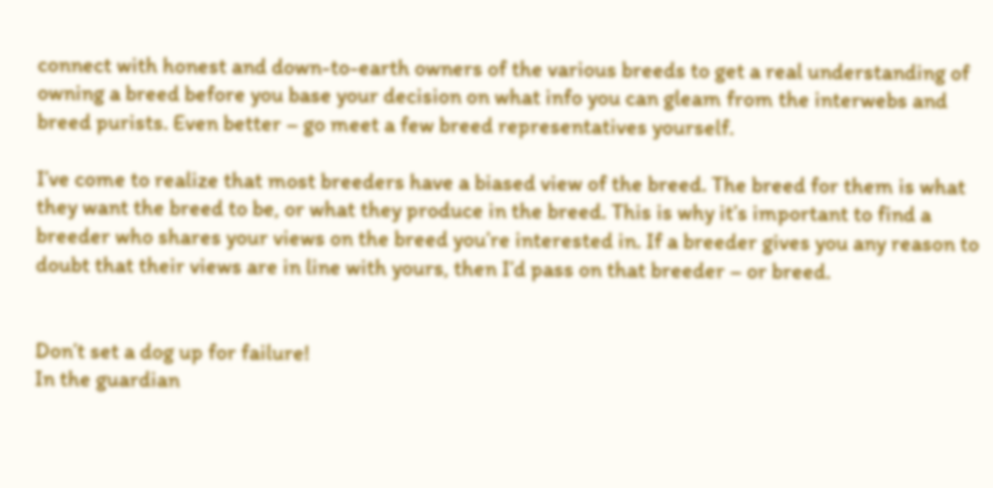connect with honest and down-to-earth owners of the various breeds to get a real understanding of owning a breed before you base your decision on what info you can gleam from the interwebs and breed purists. Even better – go meet a few breed representatives yourself.

I’ve come to realize that most breeders have a biased view of the breed. The breed for them is what they want the breed to be, or what they produce in the breed. This is why it’s important to find a breeder who shares your views on the breed you’re interested in. If a breeder gives you any reason to doubt that their views are in line with yours, then I’d pass on that breeder – or breed.


Don’t set a dog up for failure!
In the guardian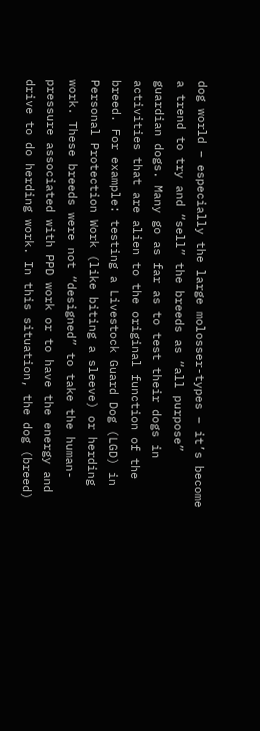dog world – especially the large molosser-types – it’s become a trend to try and “sell” the breeds as “all purpose” guardian dogs. Many go as far as to test their dogs in activities that are alien to the original function of the breed. For example: testing a Livestock Guard Dog (LGD) in Personal Protection Work (like biting a sleeve) or herding work. These breeds were not “designed” to take the human-pressure associated with PPD work or to have the energy and drive to do herding work. In this situation, the dog (breed)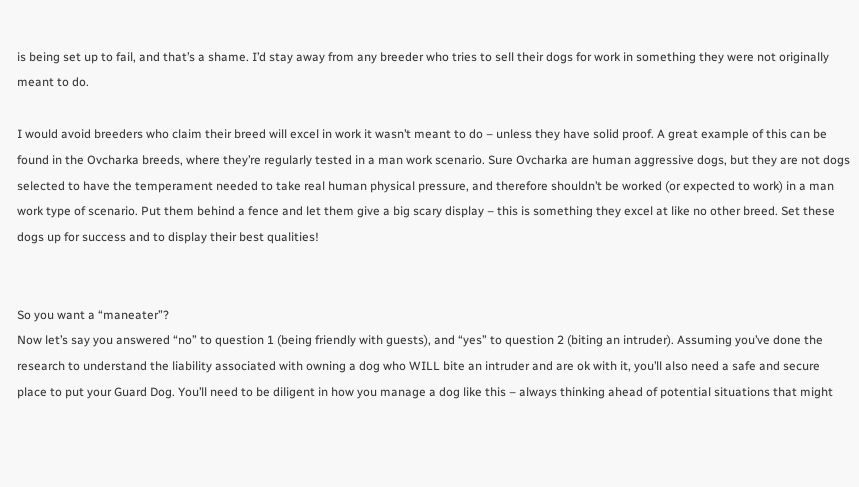is being set up to fail, and that’s a shame. I’d stay away from any breeder who tries to sell their dogs for work in something they were not originally meant to do.

I would avoid breeders who claim their breed will excel in work it wasn’t meant to do – unless they have solid proof. A great example of this can be found in the Ovcharka breeds, where they’re regularly tested in a man work scenario. Sure Ovcharka are human aggressive dogs, but they are not dogs selected to have the temperament needed to take real human physical pressure, and therefore shouldn’t be worked (or expected to work) in a man work type of scenario. Put them behind a fence and let them give a big scary display – this is something they excel at like no other breed. Set these dogs up for success and to display their best qualities!


So you want a “maneater”?
Now let’s say you answered “no” to question 1 (being friendly with guests), and “yes” to question 2 (biting an intruder). Assuming you’ve done the research to understand the liability associated with owning a dog who WILL bite an intruder and are ok with it, you’ll also need a safe and secure place to put your Guard Dog. You’ll need to be diligent in how you manage a dog like this – always thinking ahead of potential situations that might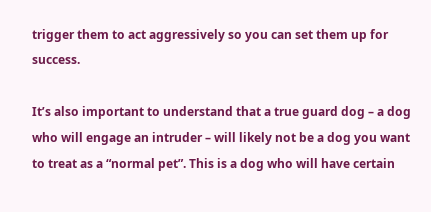trigger them to act aggressively so you can set them up for success.

It’s also important to understand that a true guard dog – a dog who will engage an intruder – will likely not be a dog you want to treat as a “normal pet”. This is a dog who will have certain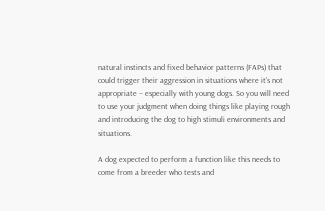natural instincts and fixed behavior patterns (FAPs) that could trigger their aggression in situations where it’s not appropriate – especially with young dogs. So you will need to use your judgment when doing things like playing rough and introducing the dog to high stimuli environments and situations.

A dog expected to perform a function like this needs to come from a breeder who tests and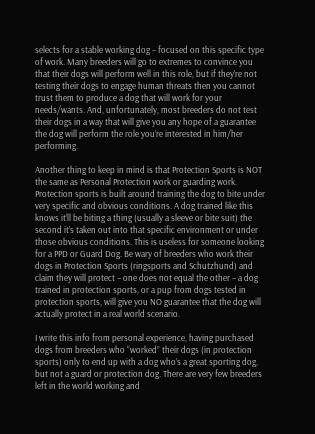selects for a stable working dog – focused on this specific type of work. Many breeders will go to extremes to convince you that their dogs will perform well in this role, but if they’re not testing their dogs to engage human threats then you cannot trust them to produce a dog that will work for your needs/wants. And, unfortunately, most breeders do not test their dogs in a way that will give you any hope of a guarantee the dog will perform the role you’re interested in him/her performing.

Another thing to keep in mind is that Protection Sports is NOT the same as Personal Protection work or guarding work. Protection sports is built around training the dog to bite under very specific and obvious conditions. A dog trained like this knows it’ll be biting a thing (usually a sleeve or bite suit) the second it’s taken out into that specific environment or under those obvious conditions. This is useless for someone looking for a PPD or Guard Dog. Be wary of breeders who work their dogs in Protection Sports (ringsports and Schutzhund) and claim they will protect – one does not equal the other – a dog trained in protection sports, or a pup from dogs tested in protection sports, will give you NO guarantee that the dog will actually protect in a real world scenario.

I write this info from personal experience, having purchased dogs from breeders who “worked” their dogs (in protection sports) only to end up with a dog who’s a great sporting dog, but not a guard or protection dog. There are very few breeders left in the world working and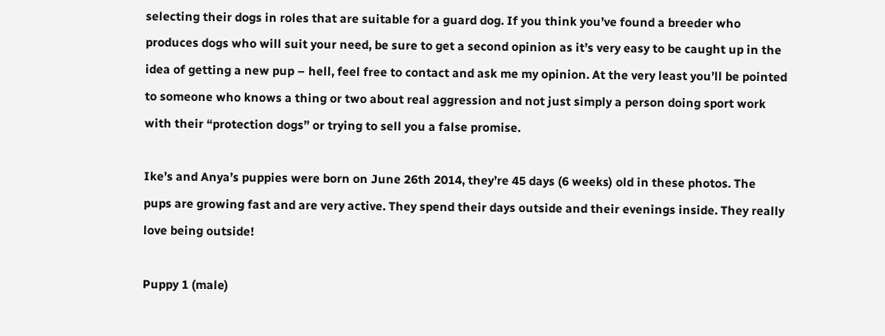selecting their dogs in roles that are suitable for a guard dog. If you think you’ve found a breeder who produces dogs who will suit your need, be sure to get a second opinion as it’s very easy to be caught up in the idea of getting a new pup – hell, feel free to contact and ask me my opinion. At the very least you’ll be pointed to someone who knows a thing or two about real aggression and not just simply a person doing sport work with their “protection dogs” or trying to sell you a false promise.

Ike’s and Anya’s puppies were born on June 26th 2014, they’re 45 days (6 weeks) old in these photos. The pups are growing fast and are very active. They spend their days outside and their evenings inside. They really love being outside!

Puppy 1 (male)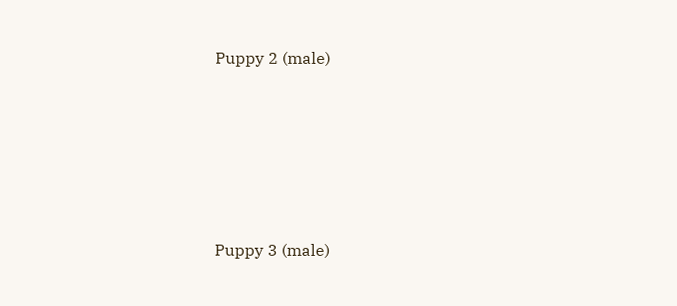Puppy 2 (male)





Puppy 3 (male)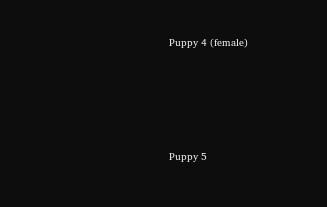Puppy 4 (female)





Puppy 5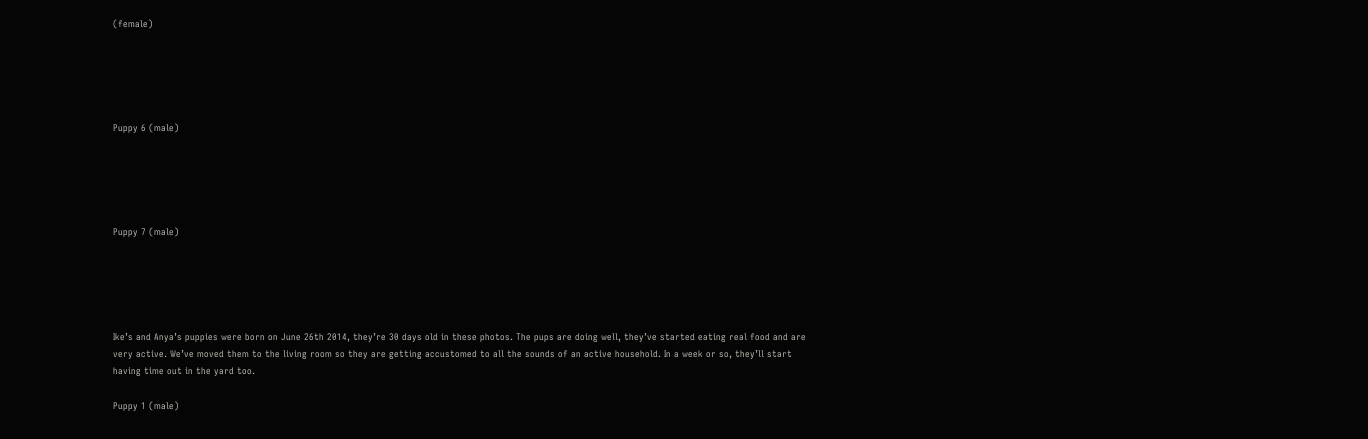(female)





Puppy 6 (male)





Puppy 7 (male)





Ike’s and Anya’s puppies were born on June 26th 2014, they’re 30 days old in these photos. The pups are doing well, they’ve started eating real food and are very active. We’ve moved them to the living room so they are getting accustomed to all the sounds of an active household. In a week or so, they’ll start having time out in the yard too.

Puppy 1 (male)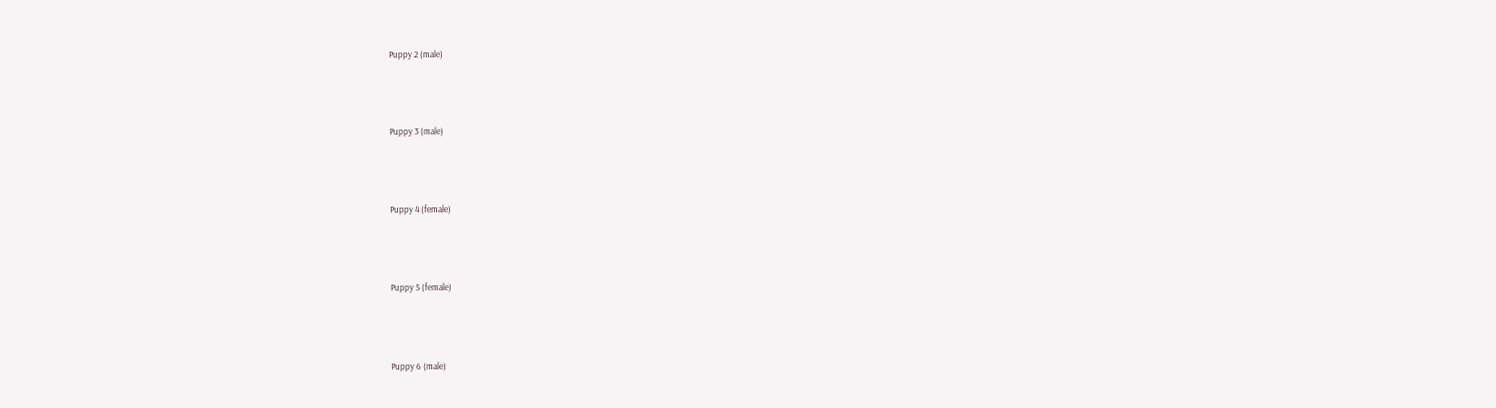Puppy 2 (male)




Puppy 3 (male)




Puppy 4 (female)




Puppy 5 (female)




Puppy 6 (male)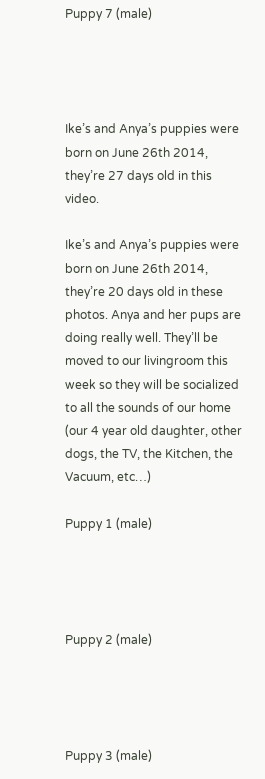Puppy 7 (male)




Ike’s and Anya’s puppies were born on June 26th 2014, they’re 27 days old in this video.

Ike’s and Anya’s puppies were born on June 26th 2014, they’re 20 days old in these photos. Anya and her pups are doing really well. They’ll be moved to our livingroom this week so they will be socialized to all the sounds of our home (our 4 year old daughter, other dogs, the TV, the Kitchen, the Vacuum, etc…)

Puppy 1 (male)




Puppy 2 (male)




Puppy 3 (male)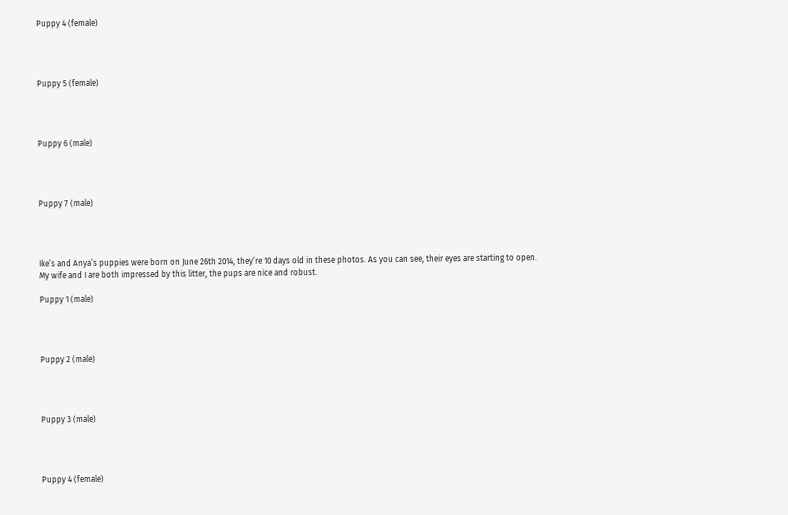Puppy 4 (female)




Puppy 5 (female)




Puppy 6 (male)




Puppy 7 (male)




Ike’s and Anya’s puppies were born on June 26th 2014, they’re 10 days old in these photos. As you can see, their eyes are starting to open. My wife and I are both impressed by this litter, the pups are nice and robust.

Puppy 1 (male)




Puppy 2 (male)




Puppy 3 (male)




Puppy 4 (female)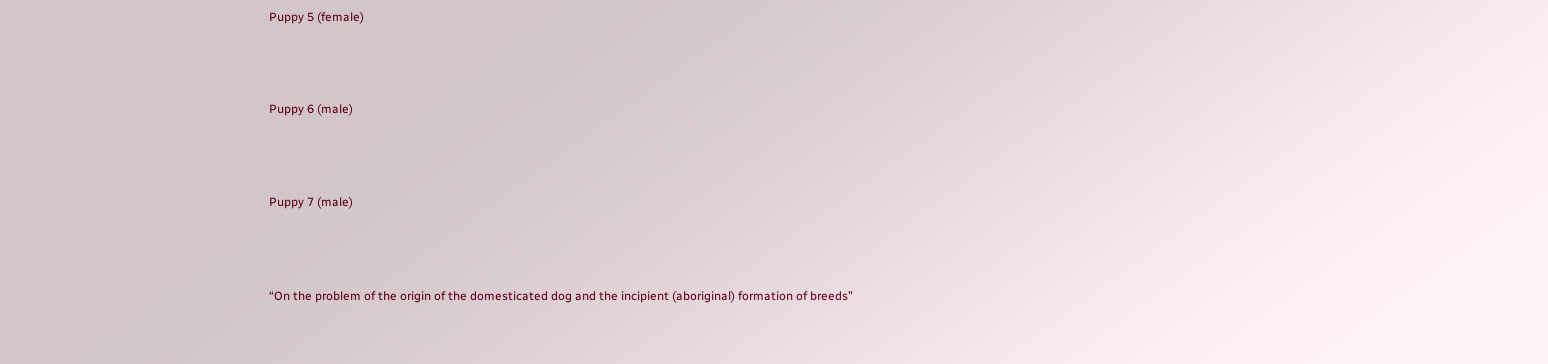Puppy 5 (female)




Puppy 6 (male)




Puppy 7 (male)




“On the problem of the origin of the domesticated dog and the incipient (aboriginal) formation of breeds”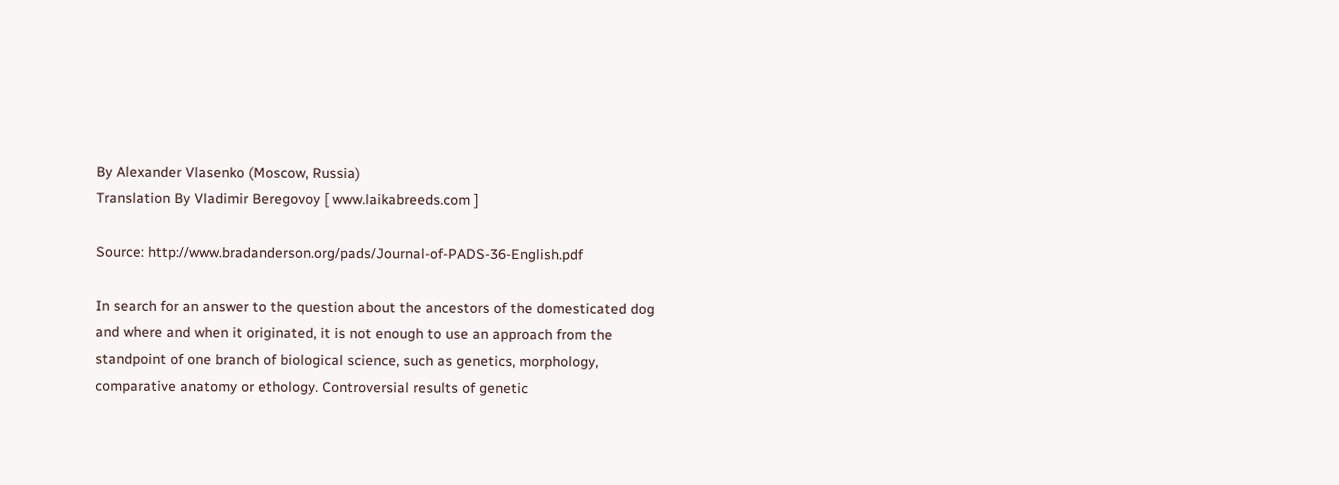By Alexander Vlasenko (Moscow, Russia)
Translation By Vladimir Beregovoy [ www.laikabreeds.com ]

Source: http://www.bradanderson.org/pads/Journal-of-PADS-36-English.pdf

In search for an answer to the question about the ancestors of the domesticated dog and where and when it originated, it is not enough to use an approach from the standpoint of one branch of biological science, such as genetics, morphology, comparative anatomy or ethology. Controversial results of genetic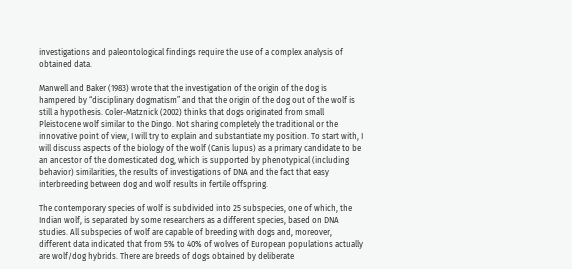investigations and paleontological findings require the use of a complex analysis of obtained data.

Manwell and Baker (1983) wrote that the investigation of the origin of the dog is hampered by “disciplinary dogmatism” and that the origin of the dog out of the wolf is still a hypothesis. Coler-Matznick (2002) thinks that dogs originated from small Pleistocene wolf similar to the Dingo. Not sharing completely the traditional or the innovative point of view, I will try to explain and substantiate my position. To start with, I will discuss aspects of the biology of the wolf (Canis lupus) as a primary candidate to be an ancestor of the domesticated dog, which is supported by phenotypical (including behavior) similarities, the results of investigations of DNA and the fact that easy interbreeding between dog and wolf results in fertile offspring.

The contemporary species of wolf is subdivided into 25 subspecies, one of which, the Indian wolf, is separated by some researchers as a different species, based on DNA studies. All subspecies of wolf are capable of breeding with dogs and, moreover, different data indicated that from 5% to 40% of wolves of European populations actually are wolf/dog hybrids. There are breeds of dogs obtained by deliberate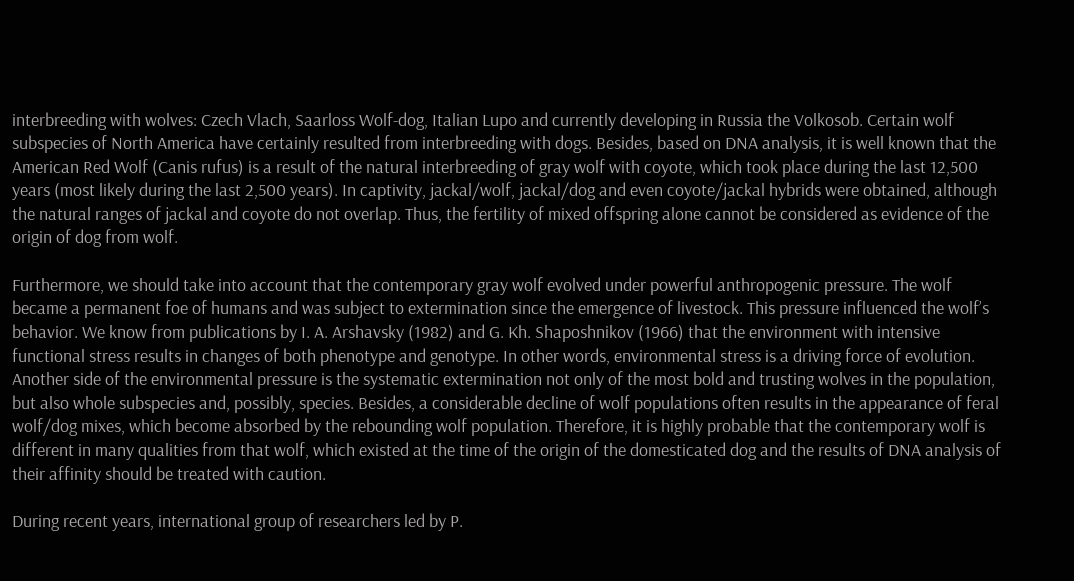interbreeding with wolves: Czech Vlach, Saarloss Wolf-dog, Italian Lupo and currently developing in Russia the Volkosob. Certain wolf subspecies of North America have certainly resulted from interbreeding with dogs. Besides, based on DNA analysis, it is well known that the American Red Wolf (Canis rufus) is a result of the natural interbreeding of gray wolf with coyote, which took place during the last 12,500 years (most likely during the last 2,500 years). In captivity, jackal/wolf, jackal/dog and even coyote/jackal hybrids were obtained, although the natural ranges of jackal and coyote do not overlap. Thus, the fertility of mixed offspring alone cannot be considered as evidence of the origin of dog from wolf.

Furthermore, we should take into account that the contemporary gray wolf evolved under powerful anthropogenic pressure. The wolf became a permanent foe of humans and was subject to extermination since the emergence of livestock. This pressure influenced the wolf’s behavior. We know from publications by I. A. Arshavsky (1982) and G. Kh. Shaposhnikov (1966) that the environment with intensive functional stress results in changes of both phenotype and genotype. In other words, environmental stress is a driving force of evolution. Another side of the environmental pressure is the systematic extermination not only of the most bold and trusting wolves in the population, but also whole subspecies and, possibly, species. Besides, a considerable decline of wolf populations often results in the appearance of feral wolf/dog mixes, which become absorbed by the rebounding wolf population. Therefore, it is highly probable that the contemporary wolf is different in many qualities from that wolf, which existed at the time of the origin of the domesticated dog and the results of DNA analysis of their affinity should be treated with caution.

During recent years, international group of researchers led by P.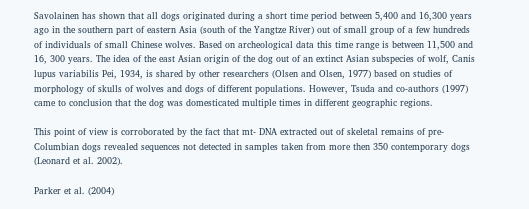Savolainen has shown that all dogs originated during a short time period between 5,400 and 16,300 years ago in the southern part of eastern Asia (south of the Yangtze River) out of small group of a few hundreds of individuals of small Chinese wolves. Based on archeological data this time range is between 11,500 and 16, 300 years. The idea of the east Asian origin of the dog out of an extinct Asian subspecies of wolf, Canis lupus variabilis Pei, 1934, is shared by other researchers (Olsen and Olsen, 1977) based on studies of morphology of skulls of wolves and dogs of different populations. However, Tsuda and co-authors (1997) came to conclusion that the dog was domesticated multiple times in different geographic regions.

This point of view is corroborated by the fact that mt- DNA extracted out of skeletal remains of pre-Columbian dogs revealed sequences not detected in samples taken from more then 350 contemporary dogs (Leonard et al. 2002).

Parker et al. (2004)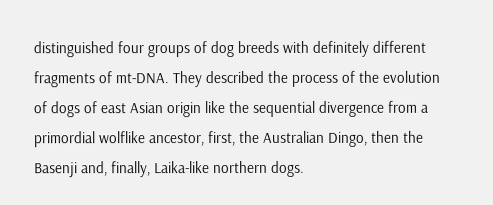distinguished four groups of dog breeds with definitely different fragments of mt-DNA. They described the process of the evolution of dogs of east Asian origin like the sequential divergence from a primordial wolflike ancestor, first, the Australian Dingo, then the Basenji and, finally, Laika-like northern dogs.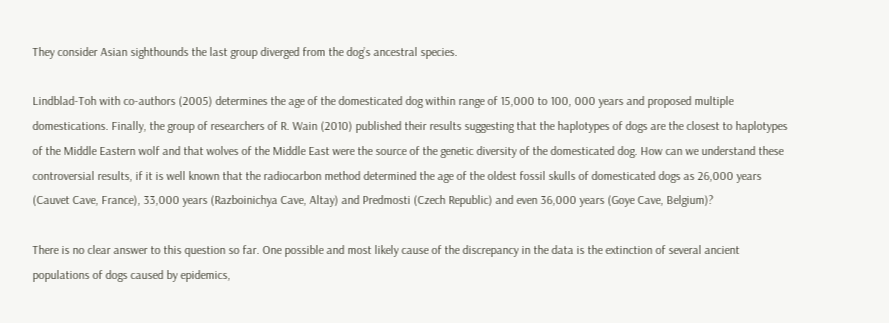They consider Asian sighthounds the last group diverged from the dog’s ancestral species.

Lindblad-Toh with co-authors (2005) determines the age of the domesticated dog within range of 15,000 to 100, 000 years and proposed multiple domestications. Finally, the group of researchers of R. Wain (2010) published their results suggesting that the haplotypes of dogs are the closest to haplotypes of the Middle Eastern wolf and that wolves of the Middle East were the source of the genetic diversity of the domesticated dog. How can we understand these controversial results, if it is well known that the radiocarbon method determined the age of the oldest fossil skulls of domesticated dogs as 26,000 years (Cauvet Cave, France), 33,000 years (Razboinichya Cave, Altay) and Predmosti (Czech Republic) and even 36,000 years (Goye Cave, Belgium)?

There is no clear answer to this question so far. One possible and most likely cause of the discrepancy in the data is the extinction of several ancient populations of dogs caused by epidemics,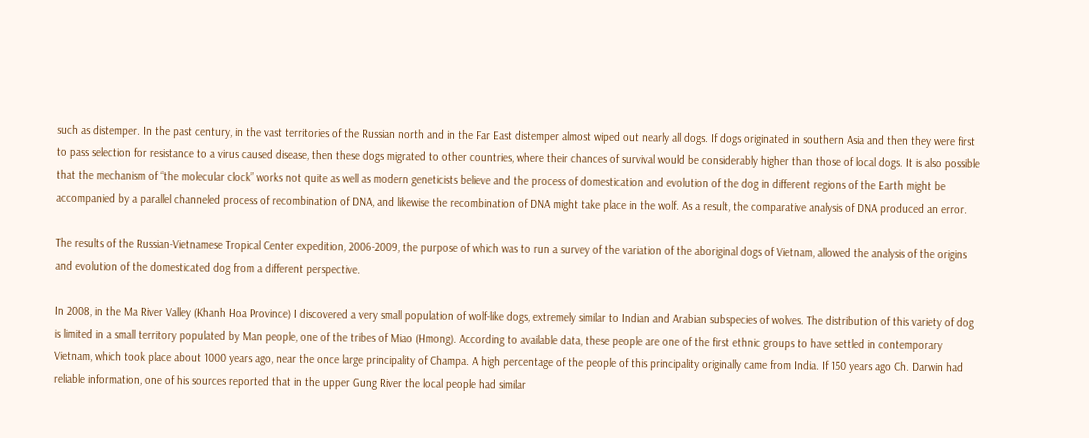such as distemper. In the past century, in the vast territories of the Russian north and in the Far East distemper almost wiped out nearly all dogs. If dogs originated in southern Asia and then they were first to pass selection for resistance to a virus caused disease, then these dogs migrated to other countries, where their chances of survival would be considerably higher than those of local dogs. It is also possible that the mechanism of “the molecular clock” works not quite as well as modern geneticists believe and the process of domestication and evolution of the dog in different regions of the Earth might be accompanied by a parallel channeled process of recombination of DNA, and likewise the recombination of DNA might take place in the wolf. As a result, the comparative analysis of DNA produced an error.

The results of the Russian-Vietnamese Tropical Center expedition, 2006-2009, the purpose of which was to run a survey of the variation of the aboriginal dogs of Vietnam, allowed the analysis of the origins and evolution of the domesticated dog from a different perspective.

In 2008, in the Ma River Valley (Khanh Hoa Province) I discovered a very small population of wolf-like dogs, extremely similar to Indian and Arabian subspecies of wolves. The distribution of this variety of dog is limited in a small territory populated by Man people, one of the tribes of Miao (Hmong). According to available data, these people are one of the first ethnic groups to have settled in contemporary Vietnam, which took place about 1000 years ago, near the once large principality of Champa. A high percentage of the people of this principality originally came from India. If 150 years ago Ch. Darwin had reliable information, one of his sources reported that in the upper Gung River the local people had similar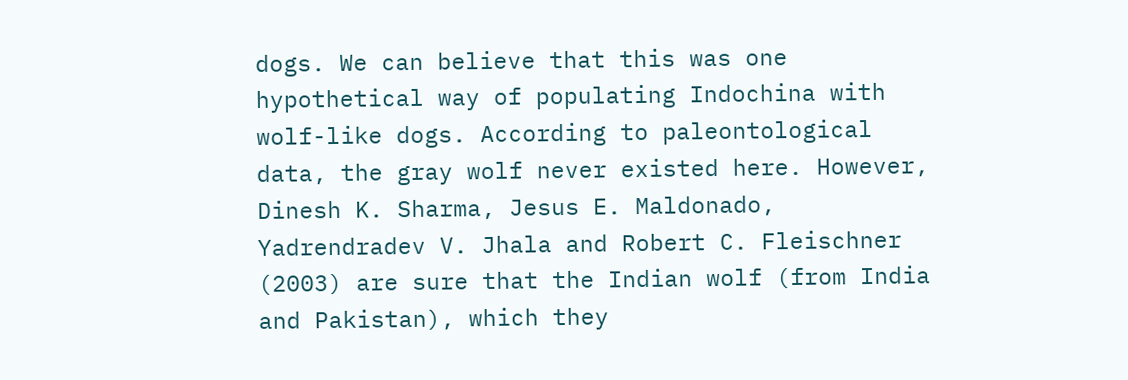dogs. We can believe that this was one hypothetical way of populating Indochina with wolf-like dogs. According to paleontological data, the gray wolf never existed here. However, Dinesh K. Sharma, Jesus E. Maldonado, Yadrendradev V. Jhala and Robert C. Fleischner (2003) are sure that the Indian wolf (from India and Pakistan), which they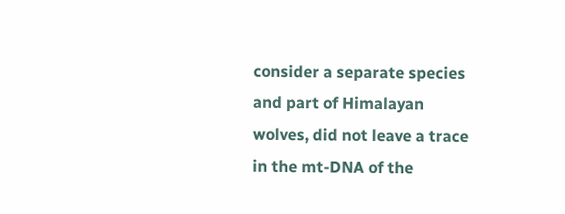consider a separate species and part of Himalayan wolves, did not leave a trace in the mt-DNA of the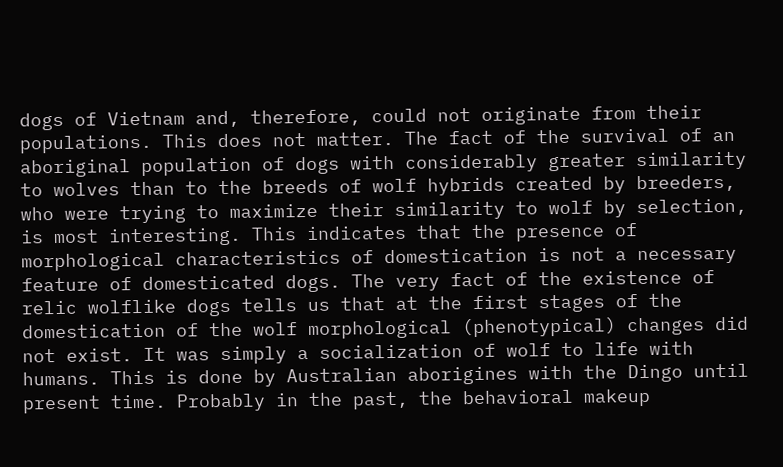dogs of Vietnam and, therefore, could not originate from their populations. This does not matter. The fact of the survival of an aboriginal population of dogs with considerably greater similarity to wolves than to the breeds of wolf hybrids created by breeders, who were trying to maximize their similarity to wolf by selection, is most interesting. This indicates that the presence of morphological characteristics of domestication is not a necessary feature of domesticated dogs. The very fact of the existence of relic wolflike dogs tells us that at the first stages of the domestication of the wolf morphological (phenotypical) changes did not exist. It was simply a socialization of wolf to life with humans. This is done by Australian aborigines with the Dingo until present time. Probably in the past, the behavioral makeup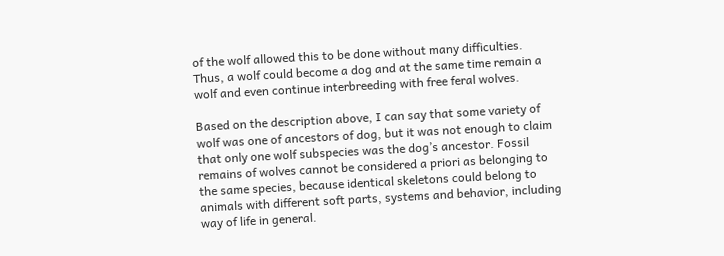of the wolf allowed this to be done without many difficulties. Thus, a wolf could become a dog and at the same time remain a wolf and even continue interbreeding with free feral wolves.

Based on the description above, I can say that some variety of wolf was one of ancestors of dog, but it was not enough to claim that only one wolf subspecies was the dog’s ancestor. Fossil remains of wolves cannot be considered a priori as belonging to the same species, because identical skeletons could belong to animals with different soft parts, systems and behavior, including way of life in general.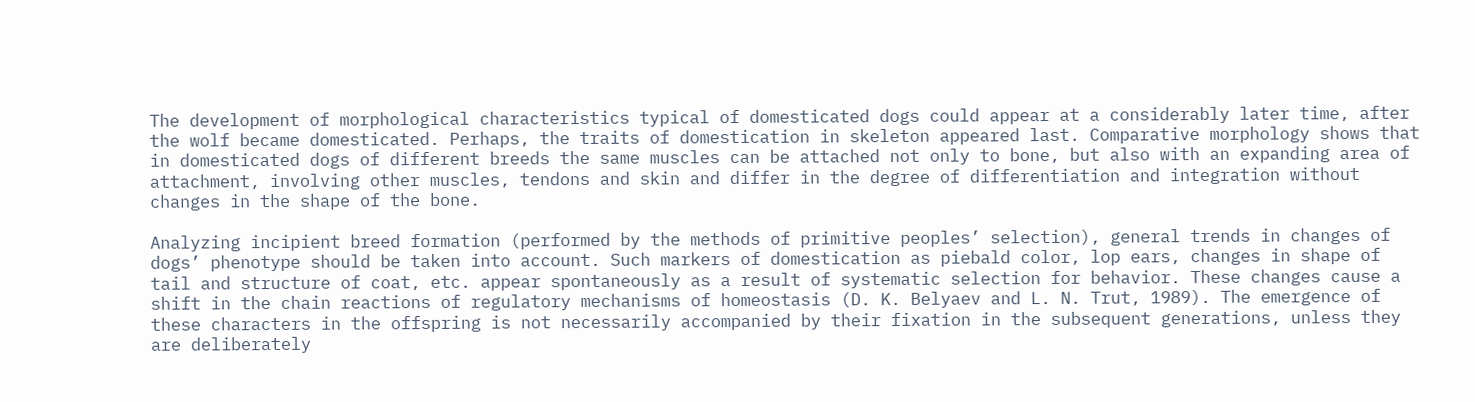The development of morphological characteristics typical of domesticated dogs could appear at a considerably later time, after the wolf became domesticated. Perhaps, the traits of domestication in skeleton appeared last. Comparative morphology shows that in domesticated dogs of different breeds the same muscles can be attached not only to bone, but also with an expanding area of attachment, involving other muscles, tendons and skin and differ in the degree of differentiation and integration without changes in the shape of the bone.

Analyzing incipient breed formation (performed by the methods of primitive peoples’ selection), general trends in changes of dogs’ phenotype should be taken into account. Such markers of domestication as piebald color, lop ears, changes in shape of tail and structure of coat, etc. appear spontaneously as a result of systematic selection for behavior. These changes cause a shift in the chain reactions of regulatory mechanisms of homeostasis (D. K. Belyaev and L. N. Trut, 1989). The emergence of these characters in the offspring is not necessarily accompanied by their fixation in the subsequent generations, unless they are deliberately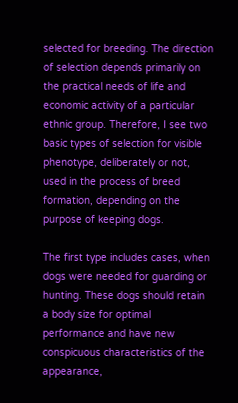selected for breeding. The direction of selection depends primarily on the practical needs of life and economic activity of a particular ethnic group. Therefore, I see two basic types of selection for visible phenotype, deliberately or not, used in the process of breed formation, depending on the purpose of keeping dogs.

The first type includes cases, when dogs were needed for guarding or hunting. These dogs should retain a body size for optimal performance and have new conspicuous characteristics of the appearance,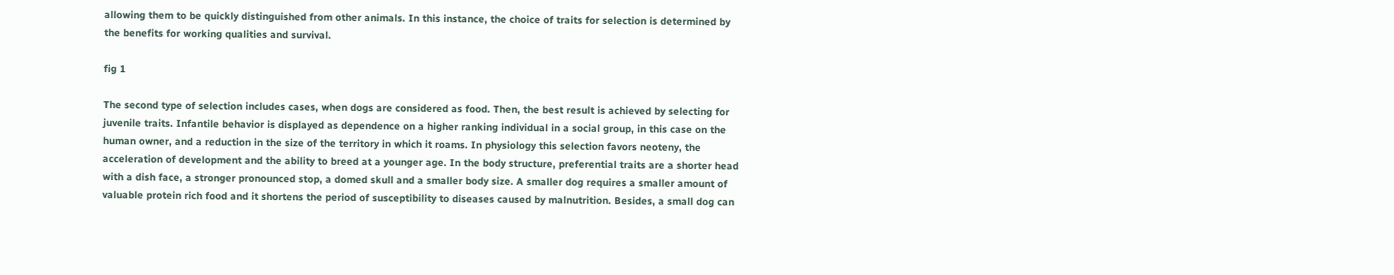allowing them to be quickly distinguished from other animals. In this instance, the choice of traits for selection is determined by the benefits for working qualities and survival.

fig 1

The second type of selection includes cases, when dogs are considered as food. Then, the best result is achieved by selecting for juvenile traits. Infantile behavior is displayed as dependence on a higher ranking individual in a social group, in this case on the human owner, and a reduction in the size of the territory in which it roams. In physiology this selection favors neoteny, the acceleration of development and the ability to breed at a younger age. In the body structure, preferential traits are a shorter head with a dish face, a stronger pronounced stop, a domed skull and a smaller body size. A smaller dog requires a smaller amount of valuable protein rich food and it shortens the period of susceptibility to diseases caused by malnutrition. Besides, a small dog can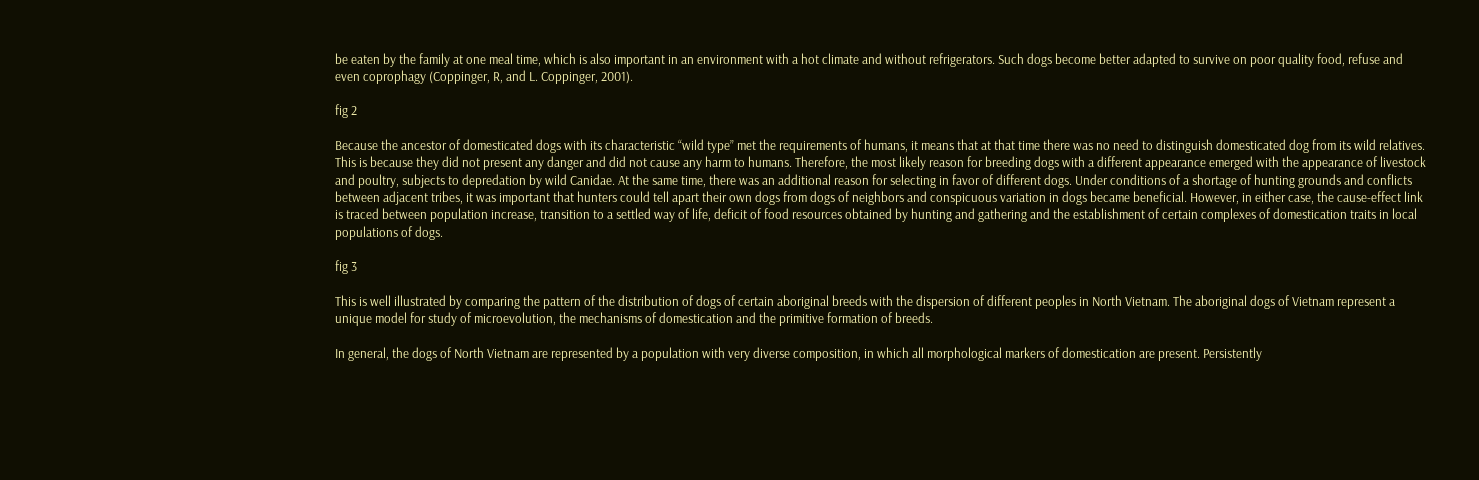be eaten by the family at one meal time, which is also important in an environment with a hot climate and without refrigerators. Such dogs become better adapted to survive on poor quality food, refuse and even coprophagy (Coppinger, R, and L. Coppinger, 2001).

fig 2

Because the ancestor of domesticated dogs with its characteristic “wild type” met the requirements of humans, it means that at that time there was no need to distinguish domesticated dog from its wild relatives. This is because they did not present any danger and did not cause any harm to humans. Therefore, the most likely reason for breeding dogs with a different appearance emerged with the appearance of livestock and poultry, subjects to depredation by wild Canidae. At the same time, there was an additional reason for selecting in favor of different dogs. Under conditions of a shortage of hunting grounds and conflicts between adjacent tribes, it was important that hunters could tell apart their own dogs from dogs of neighbors and conspicuous variation in dogs became beneficial. However, in either case, the cause-effect link is traced between population increase, transition to a settled way of life, deficit of food resources obtained by hunting and gathering and the establishment of certain complexes of domestication traits in local populations of dogs.

fig 3

This is well illustrated by comparing the pattern of the distribution of dogs of certain aboriginal breeds with the dispersion of different peoples in North Vietnam. The aboriginal dogs of Vietnam represent a unique model for study of microevolution, the mechanisms of domestication and the primitive formation of breeds.

In general, the dogs of North Vietnam are represented by a population with very diverse composition, in which all morphological markers of domestication are present. Persistently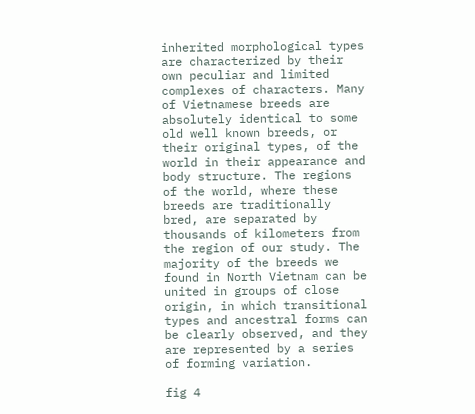inherited morphological types are characterized by their own peculiar and limited complexes of characters. Many of Vietnamese breeds are absolutely identical to some old well known breeds, or their original types, of the world in their appearance and body structure. The regions of the world, where these breeds are traditionally bred, are separated by thousands of kilometers from the region of our study. The majority of the breeds we found in North Vietnam can be united in groups of close origin, in which transitional types and ancestral forms can be clearly observed, and they are represented by a series of forming variation.

fig 4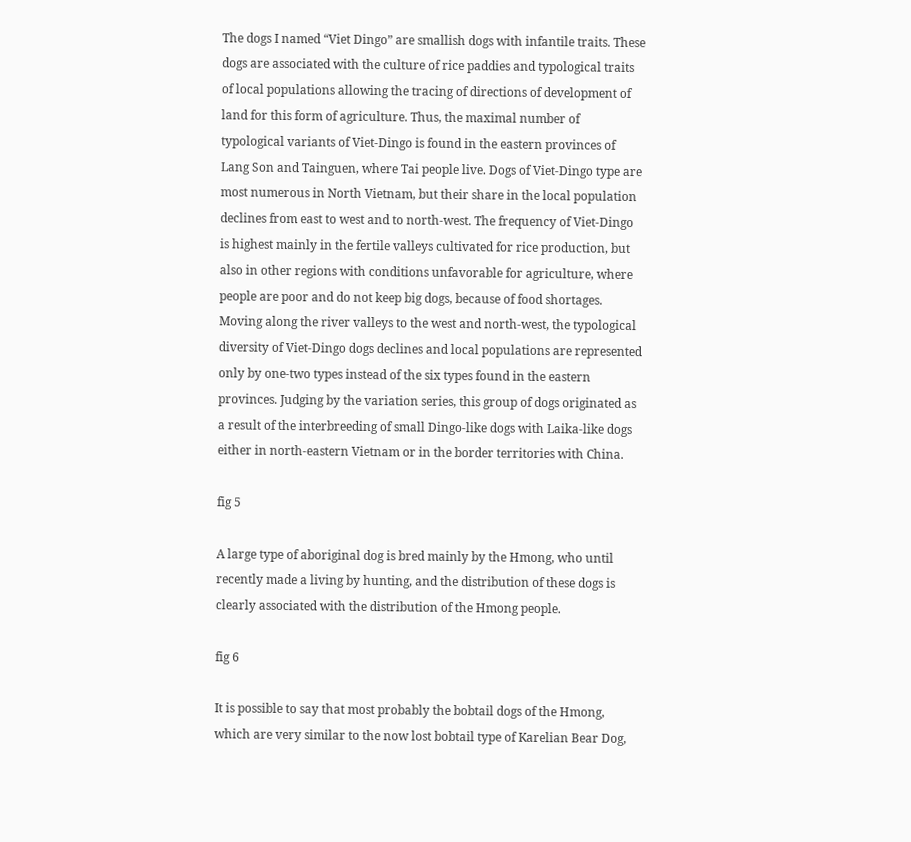The dogs I named “Viet Dingo” are smallish dogs with infantile traits. These dogs are associated with the culture of rice paddies and typological traits of local populations allowing the tracing of directions of development of land for this form of agriculture. Thus, the maximal number of typological variants of Viet-Dingo is found in the eastern provinces of Lang Son and Tainguen, where Tai people live. Dogs of Viet-Dingo type are most numerous in North Vietnam, but their share in the local population declines from east to west and to north-west. The frequency of Viet-Dingo is highest mainly in the fertile valleys cultivated for rice production, but also in other regions with conditions unfavorable for agriculture, where people are poor and do not keep big dogs, because of food shortages. Moving along the river valleys to the west and north-west, the typological diversity of Viet-Dingo dogs declines and local populations are represented only by one-two types instead of the six types found in the eastern provinces. Judging by the variation series, this group of dogs originated as a result of the interbreeding of small Dingo-like dogs with Laika-like dogs either in north-eastern Vietnam or in the border territories with China.

fig 5

A large type of aboriginal dog is bred mainly by the Hmong, who until recently made a living by hunting, and the distribution of these dogs is clearly associated with the distribution of the Hmong people.

fig 6

It is possible to say that most probably the bobtail dogs of the Hmong, which are very similar to the now lost bobtail type of Karelian Bear Dog,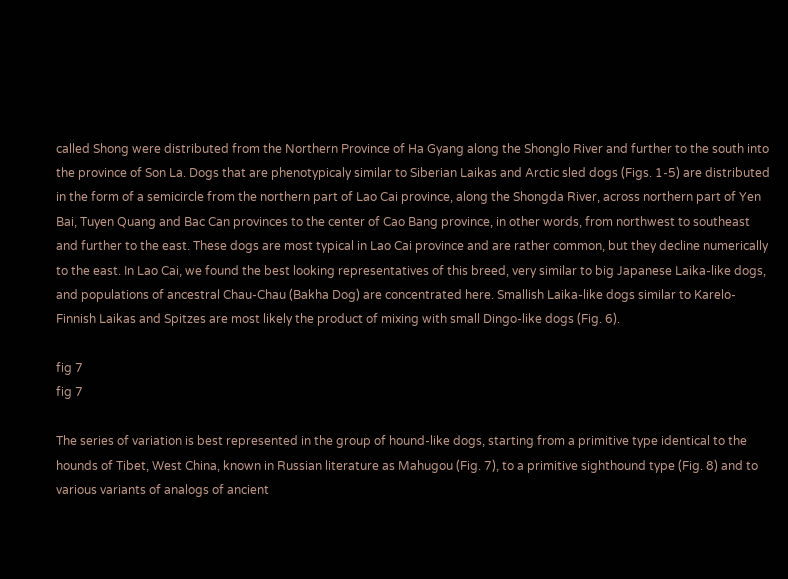called Shong were distributed from the Northern Province of Ha Gyang along the Shonglo River and further to the south into the province of Son La. Dogs that are phenotypicaly similar to Siberian Laikas and Arctic sled dogs (Figs. 1-5) are distributed in the form of a semicircle from the northern part of Lao Cai province, along the Shongda River, across northern part of Yen Bai, Tuyen Quang and Bac Can provinces to the center of Cao Bang province, in other words, from northwest to southeast and further to the east. These dogs are most typical in Lao Cai province and are rather common, but they decline numerically to the east. In Lao Cai, we found the best looking representatives of this breed, very similar to big Japanese Laika-like dogs, and populations of ancestral Chau-Chau (Bakha Dog) are concentrated here. Smallish Laika-like dogs similar to Karelo-Finnish Laikas and Spitzes are most likely the product of mixing with small Dingo-like dogs (Fig. 6).

fig 7
fig 7

The series of variation is best represented in the group of hound-like dogs, starting from a primitive type identical to the hounds of Tibet, West China, known in Russian literature as Mahugou (Fig. 7), to a primitive sighthound type (Fig. 8) and to various variants of analogs of ancient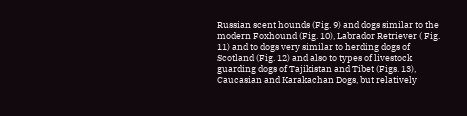Russian scent hounds (Fig. 9) and dogs similar to the modern Foxhound (Fig. 10), Labrador Retriever ( Fig. 11) and to dogs very similar to herding dogs of Scotland (Fig. 12) and also to types of livestock guarding dogs of Tajikistan and Tibet (Figs. 13), Caucasian and Karakachan Dogs, but relatively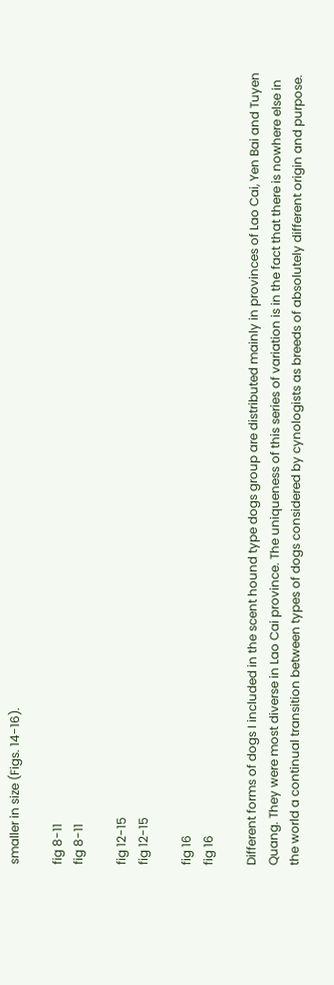smaller in size (Figs. 14-16).

fig 8-11
fig 8-11

fig 12-15
fig 12-15

fig 16
fig 16

Different forms of dogs I included in the scent hound type dogs group are distributed mainly in provinces of Lao Cai, Yen Bai and Tuyen Quang. They were most diverse in Lao Cai province. The uniqueness of this series of variation is in the fact that there is nowhere else in the world a continual transition between types of dogs considered by cynologists as breeds of absolutely different origin and purpose.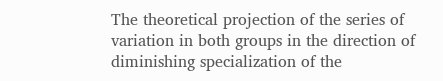The theoretical projection of the series of variation in both groups in the direction of diminishing specialization of the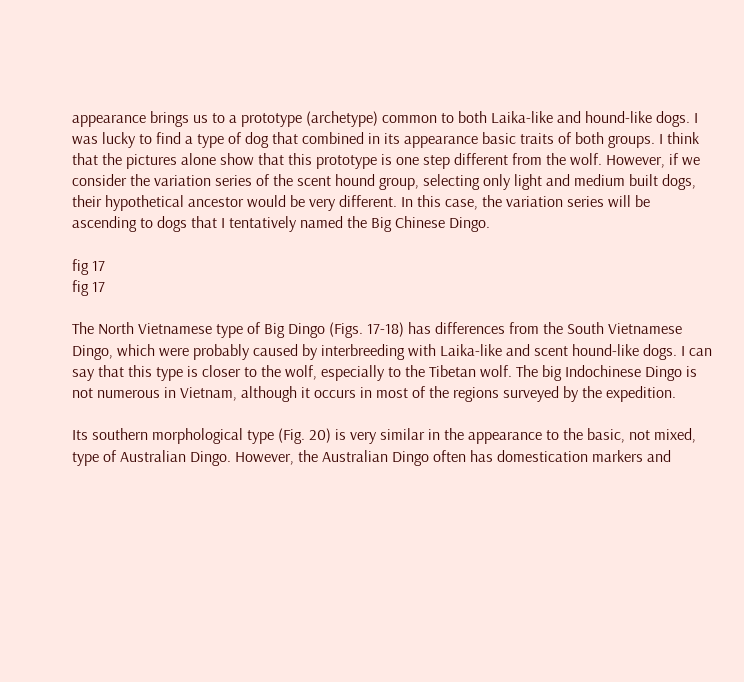appearance brings us to a prototype (archetype) common to both Laika-like and hound-like dogs. I was lucky to find a type of dog that combined in its appearance basic traits of both groups. I think that the pictures alone show that this prototype is one step different from the wolf. However, if we consider the variation series of the scent hound group, selecting only light and medium built dogs, their hypothetical ancestor would be very different. In this case, the variation series will be ascending to dogs that I tentatively named the Big Chinese Dingo.

fig 17
fig 17

The North Vietnamese type of Big Dingo (Figs. 17-18) has differences from the South Vietnamese Dingo, which were probably caused by interbreeding with Laika-like and scent hound-like dogs. I can say that this type is closer to the wolf, especially to the Tibetan wolf. The big Indochinese Dingo is not numerous in Vietnam, although it occurs in most of the regions surveyed by the expedition.

Its southern morphological type (Fig. 20) is very similar in the appearance to the basic, not mixed, type of Australian Dingo. However, the Australian Dingo often has domestication markers and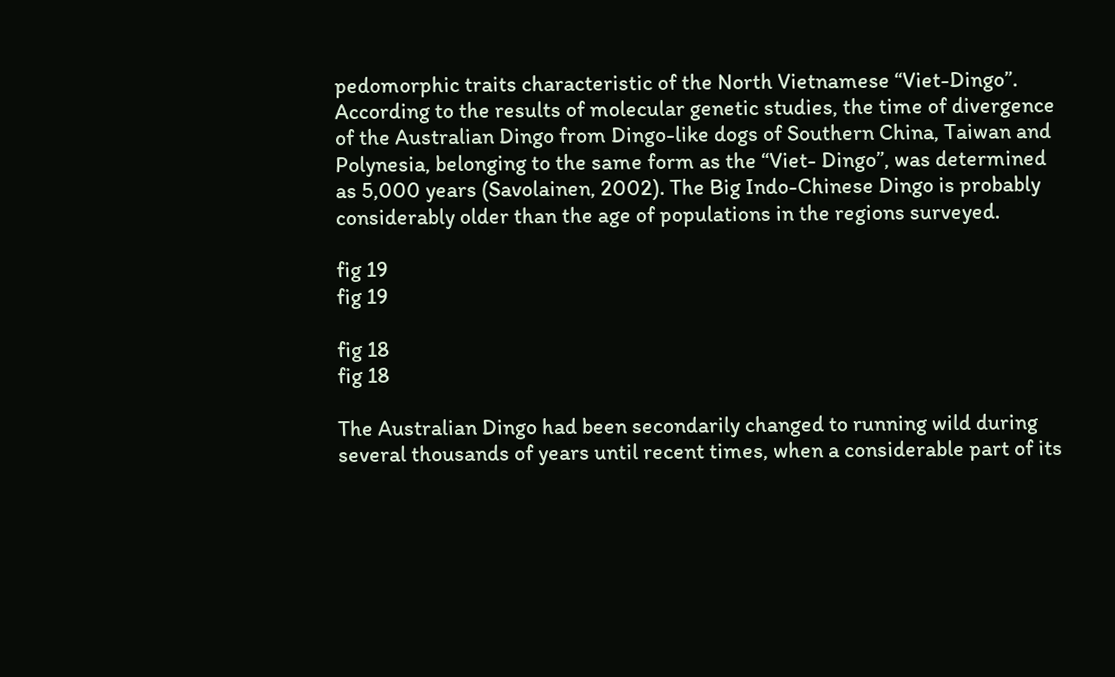pedomorphic traits characteristic of the North Vietnamese “Viet-Dingo”. According to the results of molecular genetic studies, the time of divergence of the Australian Dingo from Dingo-like dogs of Southern China, Taiwan and Polynesia, belonging to the same form as the “Viet- Dingo”, was determined as 5,000 years (Savolainen, 2002). The Big Indo-Chinese Dingo is probably considerably older than the age of populations in the regions surveyed.

fig 19
fig 19

fig 18
fig 18

The Australian Dingo had been secondarily changed to running wild during several thousands of years until recent times, when a considerable part of its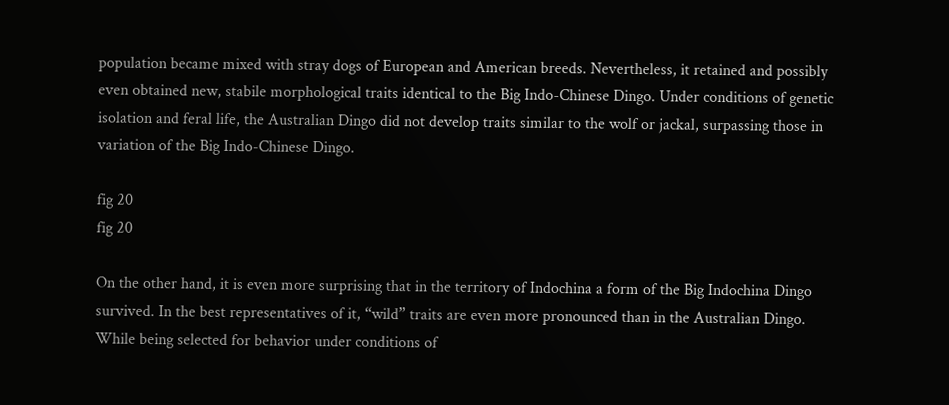population became mixed with stray dogs of European and American breeds. Nevertheless, it retained and possibly even obtained new, stabile morphological traits identical to the Big Indo-Chinese Dingo. Under conditions of genetic isolation and feral life, the Australian Dingo did not develop traits similar to the wolf or jackal, surpassing those in variation of the Big Indo-Chinese Dingo.

fig 20
fig 20

On the other hand, it is even more surprising that in the territory of Indochina a form of the Big Indochina Dingo survived. In the best representatives of it, “wild” traits are even more pronounced than in the Australian Dingo. While being selected for behavior under conditions of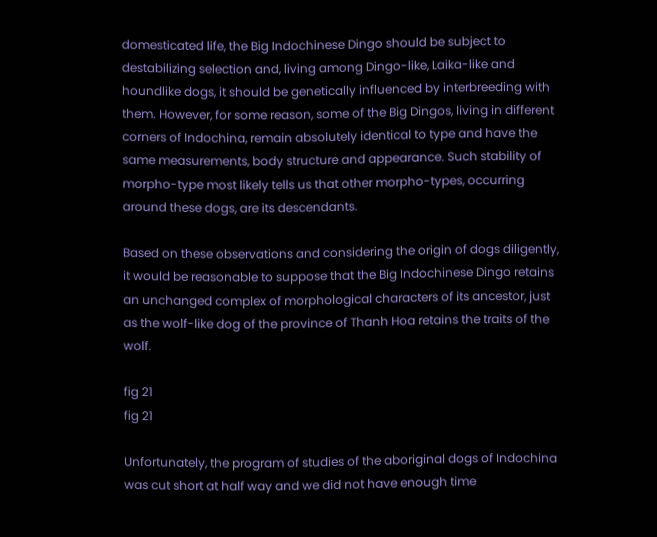domesticated life, the Big Indochinese Dingo should be subject to destabilizing selection and, living among Dingo-like, Laika-like and houndlike dogs, it should be genetically influenced by interbreeding with them. However, for some reason, some of the Big Dingos, living in different corners of Indochina, remain absolutely identical to type and have the same measurements, body structure and appearance. Such stability of morpho-type most likely tells us that other morpho-types, occurring around these dogs, are its descendants.

Based on these observations and considering the origin of dogs diligently, it would be reasonable to suppose that the Big Indochinese Dingo retains an unchanged complex of morphological characters of its ancestor, just as the wolf-like dog of the province of Thanh Hoa retains the traits of the wolf.

fig 21
fig 21

Unfortunately, the program of studies of the aboriginal dogs of Indochina was cut short at half way and we did not have enough time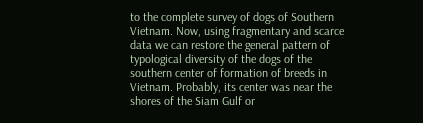to the complete survey of dogs of Southern Vietnam. Now, using fragmentary and scarce data we can restore the general pattern of typological diversity of the dogs of the southern center of formation of breeds in Vietnam. Probably, its center was near the shores of the Siam Gulf or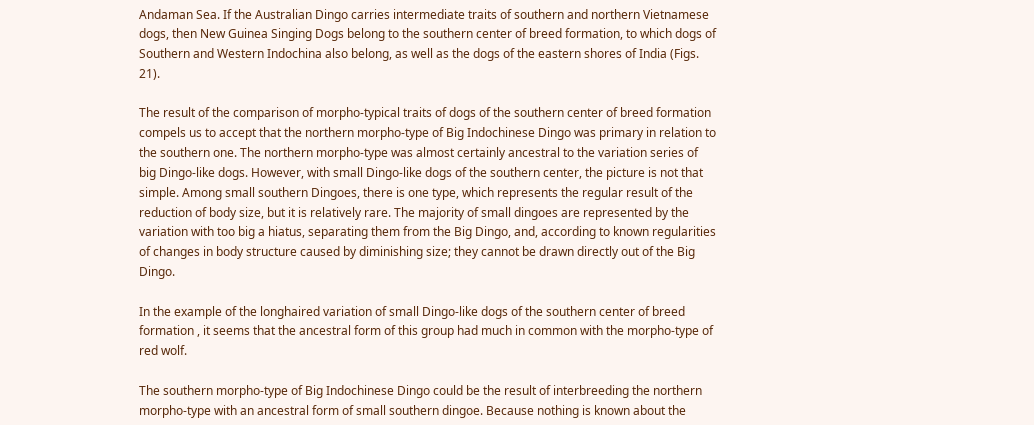Andaman Sea. If the Australian Dingo carries intermediate traits of southern and northern Vietnamese dogs, then New Guinea Singing Dogs belong to the southern center of breed formation, to which dogs of Southern and Western Indochina also belong, as well as the dogs of the eastern shores of India (Figs. 21).

The result of the comparison of morpho-typical traits of dogs of the southern center of breed formation compels us to accept that the northern morpho-type of Big Indochinese Dingo was primary in relation to the southern one. The northern morpho-type was almost certainly ancestral to the variation series of big Dingo-like dogs. However, with small Dingo-like dogs of the southern center, the picture is not that simple. Among small southern Dingoes, there is one type, which represents the regular result of the reduction of body size, but it is relatively rare. The majority of small dingoes are represented by the variation with too big a hiatus, separating them from the Big Dingo, and, according to known regularities of changes in body structure caused by diminishing size; they cannot be drawn directly out of the Big Dingo.

In the example of the longhaired variation of small Dingo-like dogs of the southern center of breed formation , it seems that the ancestral form of this group had much in common with the morpho-type of red wolf.

The southern morpho-type of Big Indochinese Dingo could be the result of interbreeding the northern morpho-type with an ancestral form of small southern dingoe. Because nothing is known about the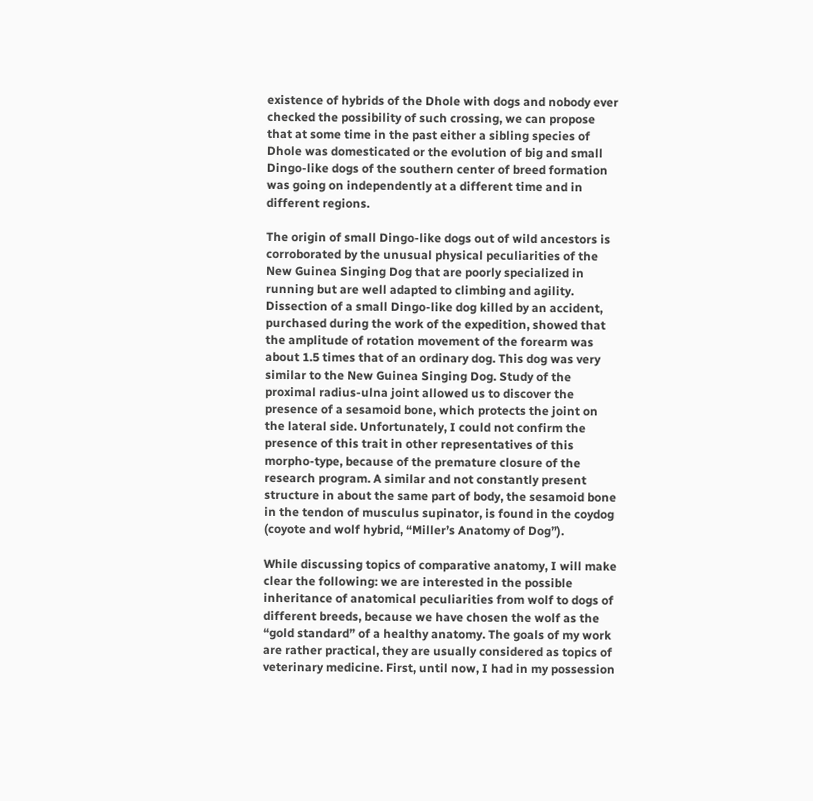existence of hybrids of the Dhole with dogs and nobody ever checked the possibility of such crossing, we can propose that at some time in the past either a sibling species of Dhole was domesticated or the evolution of big and small Dingo-like dogs of the southern center of breed formation was going on independently at a different time and in different regions.

The origin of small Dingo-like dogs out of wild ancestors is corroborated by the unusual physical peculiarities of the New Guinea Singing Dog that are poorly specialized in running but are well adapted to climbing and agility. Dissection of a small Dingo-like dog killed by an accident, purchased during the work of the expedition, showed that the amplitude of rotation movement of the forearm was about 1.5 times that of an ordinary dog. This dog was very similar to the New Guinea Singing Dog. Study of the proximal radius-ulna joint allowed us to discover the presence of a sesamoid bone, which protects the joint on the lateral side. Unfortunately, I could not confirm the presence of this trait in other representatives of this morpho-type, because of the premature closure of the research program. A similar and not constantly present structure in about the same part of body, the sesamoid bone in the tendon of musculus supinator, is found in the coydog (coyote and wolf hybrid, “Miller’s Anatomy of Dog”).

While discussing topics of comparative anatomy, I will make clear the following: we are interested in the possible inheritance of anatomical peculiarities from wolf to dogs of different breeds, because we have chosen the wolf as the “gold standard” of a healthy anatomy. The goals of my work are rather practical, they are usually considered as topics of veterinary medicine. First, until now, I had in my possession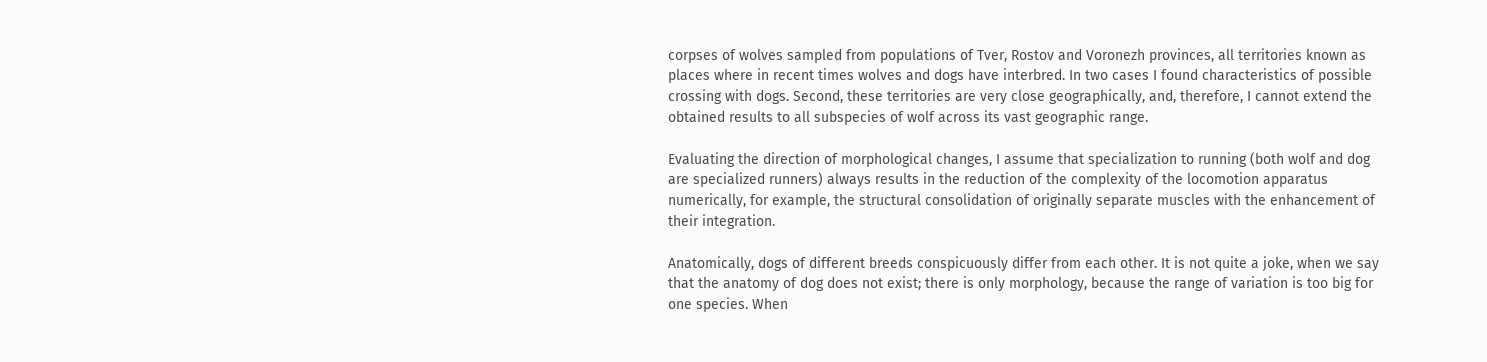corpses of wolves sampled from populations of Tver, Rostov and Voronezh provinces, all territories known as places where in recent times wolves and dogs have interbred. In two cases I found characteristics of possible crossing with dogs. Second, these territories are very close geographically, and, therefore, I cannot extend the obtained results to all subspecies of wolf across its vast geographic range.

Evaluating the direction of morphological changes, I assume that specialization to running (both wolf and dog are specialized runners) always results in the reduction of the complexity of the locomotion apparatus numerically, for example, the structural consolidation of originally separate muscles with the enhancement of their integration.

Anatomically, dogs of different breeds conspicuously differ from each other. It is not quite a joke, when we say that the anatomy of dog does not exist; there is only morphology, because the range of variation is too big for one species. When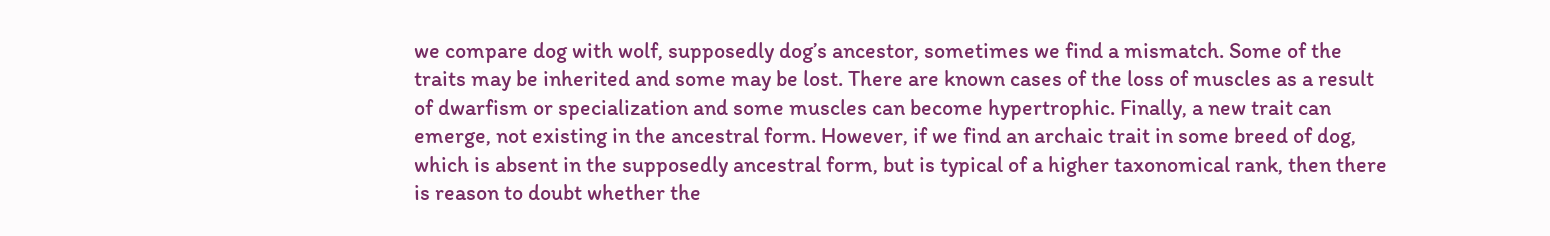we compare dog with wolf, supposedly dog’s ancestor, sometimes we find a mismatch. Some of the traits may be inherited and some may be lost. There are known cases of the loss of muscles as a result of dwarfism or specialization and some muscles can become hypertrophic. Finally, a new trait can emerge, not existing in the ancestral form. However, if we find an archaic trait in some breed of dog, which is absent in the supposedly ancestral form, but is typical of a higher taxonomical rank, then there is reason to doubt whether the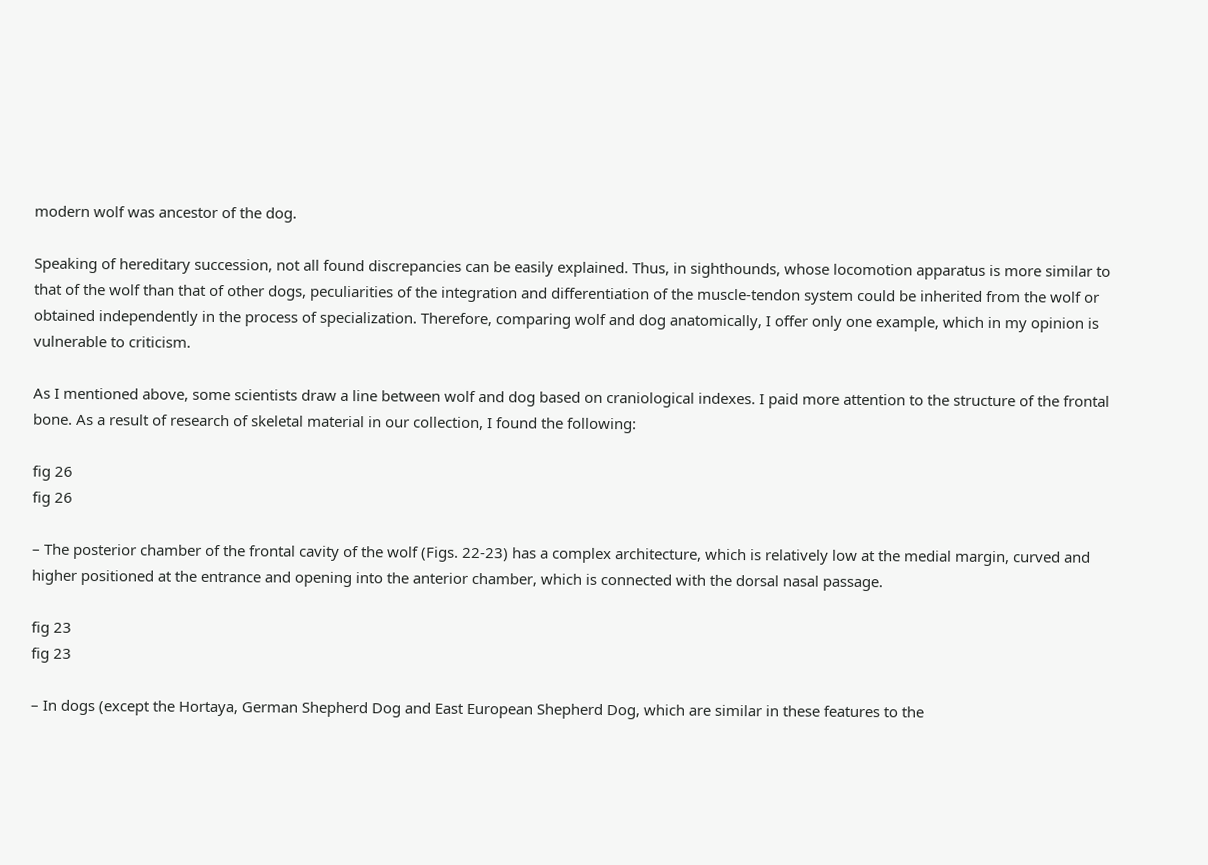modern wolf was ancestor of the dog.

Speaking of hereditary succession, not all found discrepancies can be easily explained. Thus, in sighthounds, whose locomotion apparatus is more similar to that of the wolf than that of other dogs, peculiarities of the integration and differentiation of the muscle-tendon system could be inherited from the wolf or obtained independently in the process of specialization. Therefore, comparing wolf and dog anatomically, I offer only one example, which in my opinion is vulnerable to criticism.

As I mentioned above, some scientists draw a line between wolf and dog based on craniological indexes. I paid more attention to the structure of the frontal bone. As a result of research of skeletal material in our collection, I found the following:

fig 26
fig 26

– The posterior chamber of the frontal cavity of the wolf (Figs. 22-23) has a complex architecture, which is relatively low at the medial margin, curved and higher positioned at the entrance and opening into the anterior chamber, which is connected with the dorsal nasal passage.

fig 23
fig 23

– In dogs (except the Hortaya, German Shepherd Dog and East European Shepherd Dog, which are similar in these features to the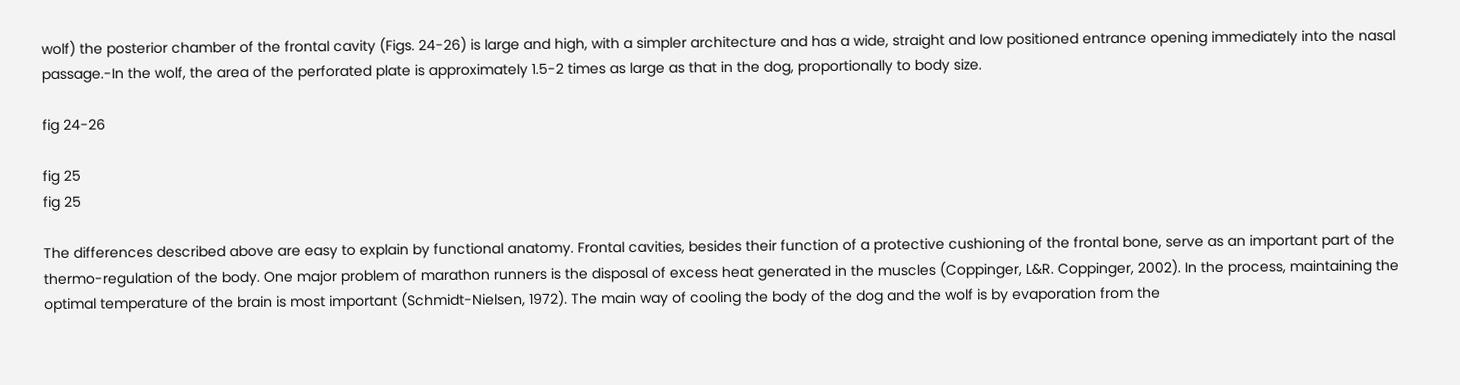wolf) the posterior chamber of the frontal cavity (Figs. 24-26) is large and high, with a simpler architecture and has a wide, straight and low positioned entrance opening immediately into the nasal passage.-In the wolf, the area of the perforated plate is approximately 1.5-2 times as large as that in the dog, proportionally to body size.

fig 24-26

fig 25
fig 25

The differences described above are easy to explain by functional anatomy. Frontal cavities, besides their function of a protective cushioning of the frontal bone, serve as an important part of the thermo-regulation of the body. One major problem of marathon runners is the disposal of excess heat generated in the muscles (Coppinger, L&R. Coppinger, 2002). In the process, maintaining the optimal temperature of the brain is most important (Schmidt-Nielsen, 1972). The main way of cooling the body of the dog and the wolf is by evaporation from the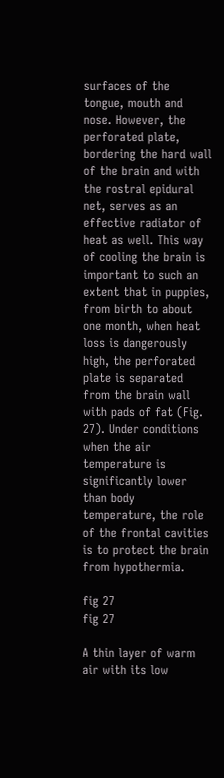surfaces of the tongue, mouth and nose. However, the perforated plate, bordering the hard wall of the brain and with the rostral epidural net, serves as an effective radiator of heat as well. This way of cooling the brain is important to such an extent that in puppies, from birth to about one month, when heat loss is dangerously high, the perforated plate is separated from the brain wall with pads of fat (Fig. 27). Under conditions when the air temperature is significantly lower than body temperature, the role of the frontal cavities is to protect the brain from hypothermia.

fig 27
fig 27

A thin layer of warm air with its low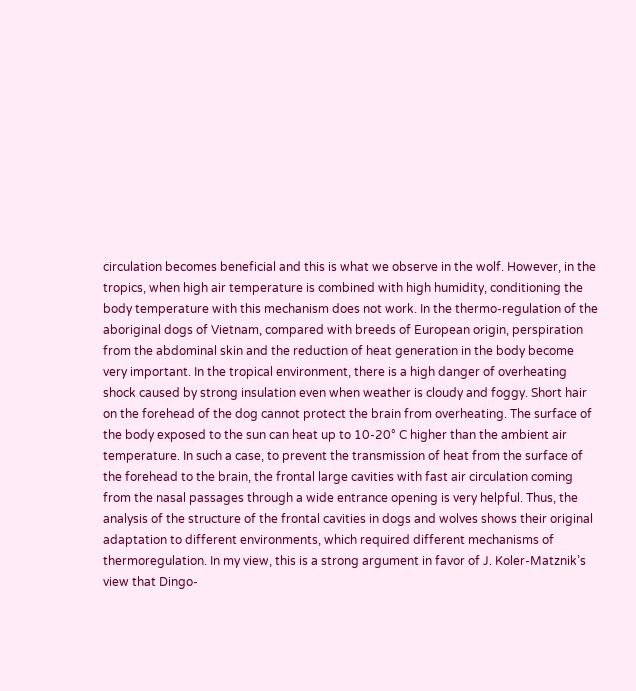circulation becomes beneficial and this is what we observe in the wolf. However, in the tropics, when high air temperature is combined with high humidity, conditioning the body temperature with this mechanism does not work. In the thermo-regulation of the aboriginal dogs of Vietnam, compared with breeds of European origin, perspiration from the abdominal skin and the reduction of heat generation in the body become very important. In the tropical environment, there is a high danger of overheating shock caused by strong insulation even when weather is cloudy and foggy. Short hair on the forehead of the dog cannot protect the brain from overheating. The surface of the body exposed to the sun can heat up to 10-20° C higher than the ambient air temperature. In such a case, to prevent the transmission of heat from the surface of the forehead to the brain, the frontal large cavities with fast air circulation coming from the nasal passages through a wide entrance opening is very helpful. Thus, the analysis of the structure of the frontal cavities in dogs and wolves shows their original adaptation to different environments, which required different mechanisms of thermoregulation. In my view, this is a strong argument in favor of J. Koler-Matznik’s view that Dingo-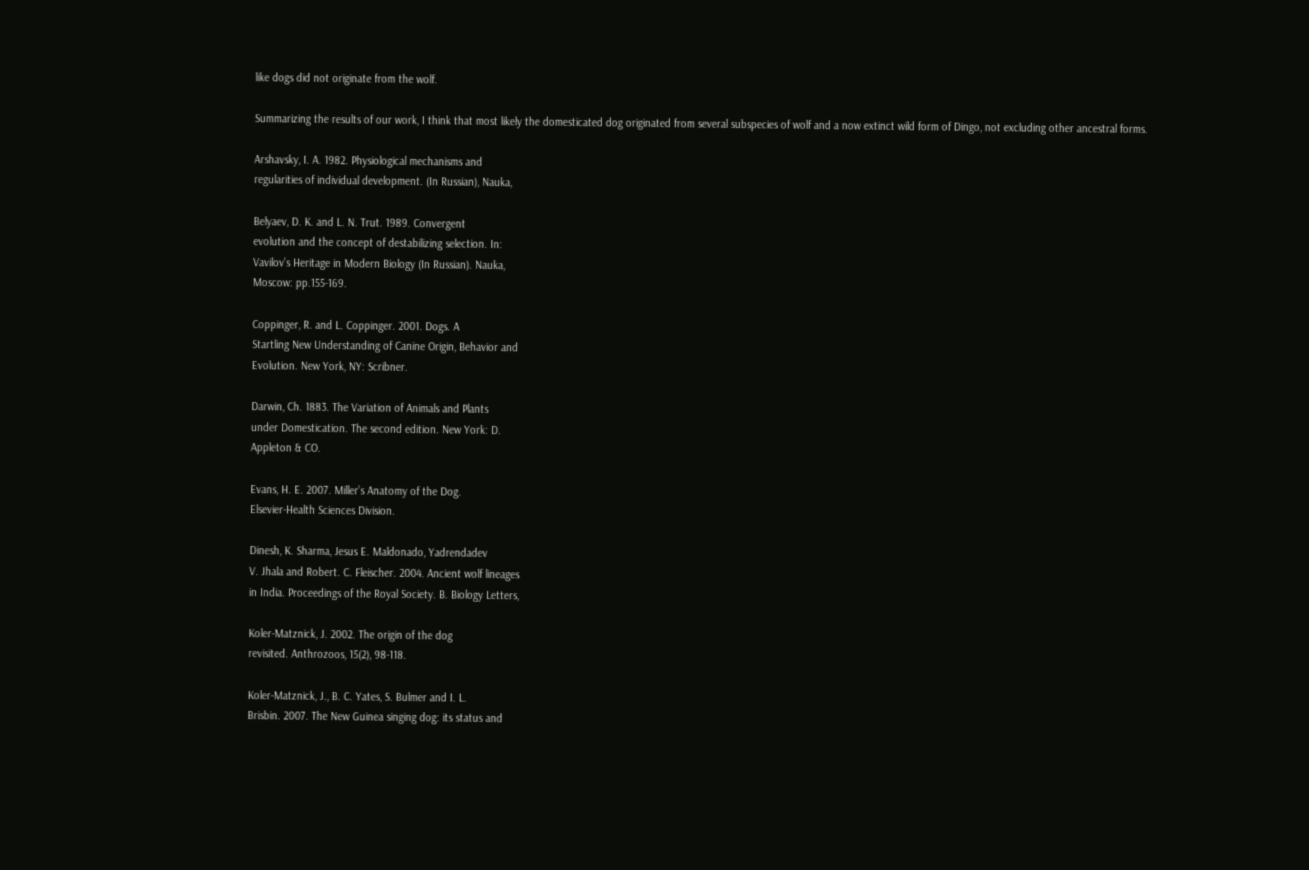like dogs did not originate from the wolf.

Summarizing the results of our work, I think that most likely the domesticated dog originated from several subspecies of wolf and a now extinct wild form of Dingo, not excluding other ancestral forms.

Arshavsky, I. A. 1982. Physiological mechanisms and
regularities of individual development. (In Russian), Nauka,

Belyaev, D. K. and L. N. Trut. 1989. Convergent
evolution and the concept of destabilizing selection. In:
Vavilov’s Heritage in Modern Biology (In Russian). Nauka,
Moscow: pp.155-169.

Coppinger, R. and L. Coppinger. 2001. Dogs. A
Startling New Understanding of Canine Origin, Behavior and
Evolution. New York, NY: Scribner.

Darwin, Ch. 1883. The Variation of Animals and Plants
under Domestication. The second edition. New York: D.
Appleton & CO.

Evans, H. E. 2007. Miller’s Anatomy of the Dog.
Elsevier-Health Sciences Division.

Dinesh, K. Sharma, Jesus E. Maldonado, Yadrendadev
V. Jhala and Robert. C. Fleischer. 2004. Ancient wolf lineages
in India. Proceedings of the Royal Society. B. Biology Letters,

Koler-Matznick, J. 2002. The origin of the dog
revisited. Anthrozoos, 15(2), 98-118.

Koler-Matznick, J., B. C. Yates, S. Bulmer and I. L.
Brisbin. 2007. The New Guinea singing dog: its status and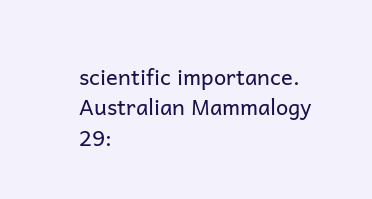scientific importance. Australian Mammalogy 29: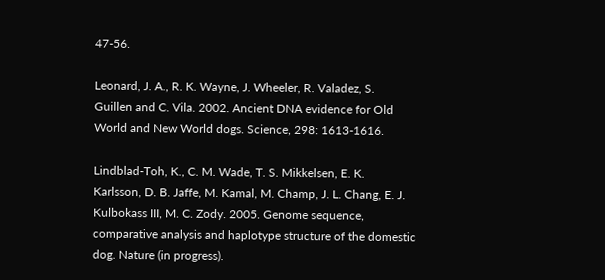47-56.

Leonard, J. A., R. K. Wayne, J. Wheeler, R. Valadez, S.
Guillen and C. Vila. 2002. Ancient DNA evidence for Old
World and New World dogs. Science, 298: 1613-1616.

Lindblad-Toh, K., C. M. Wade, T. S. Mikkelsen, E. K.
Karlsson, D. B. Jaffe, M. Kamal, M. Champ, J. L. Chang, E. J.
Kulbokass III, M. C. Zody. 2005. Genome sequence,
comparative analysis and haplotype structure of the domestic
dog. Nature (in progress).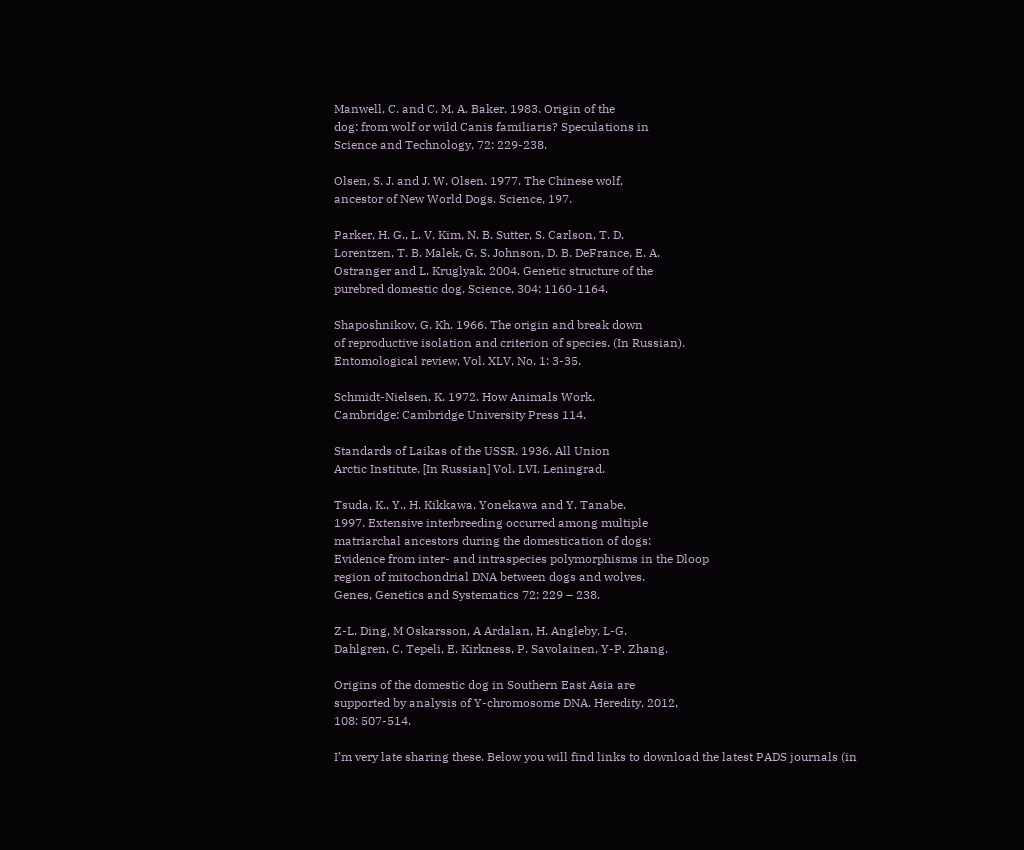Manwell, C. and C. M. A. Baker, 1983. Origin of the
dog: from wolf or wild Canis familiaris? Speculations in
Science and Technology, 72: 229-238.

Olsen, S. J. and J. W. Olsen. 1977. The Chinese wolf,
ancestor of New World Dogs. Science, 197.

Parker, H. G., L. V. Kim, N. B. Sutter, S. Carlson, T. D.
Lorentzen, T. B. Malek, G. S. Johnson, D. B. DeFrance, E. A.
Ostranger and L. Kruglyak. 2004. Genetic structure of the
purebred domestic dog. Science, 304: 1160-1164.

Shaposhnikov, G. Kh. 1966. The origin and break down
of reproductive isolation and criterion of species. (In Russian).
Entomological review, Vol. XLV, No. 1: 3-35.

Schmidt-Nielsen, K. 1972. How Animals Work.
Cambridge: Cambridge University Press 114.

Standards of Laikas of the USSR. 1936. All Union
Arctic Institute. [In Russian] Vol. LVI. Leningrad.

Tsuda, K., Y., H. Kikkawa, Yonekawa and Y. Tanabe.
1997. Extensive interbreeding occurred among multiple
matriarchal ancestors during the domestication of dogs:
Evidence from inter- and intraspecies polymorphisms in the Dloop
region of mitochondrial DNA between dogs and wolves.
Genes, Genetics and Systematics 72: 229 – 238.

Z-L. Ding, M Oskarsson, A Ardalan, H. Angleby, L-G.
Dahlgren, C. Tepeli, E. Kirkness, P. Savolainen, Y-P. Zhang.

Origins of the domestic dog in Southern East Asia are
supported by analysis of Y-chromosome DNA. Heredity, 2012,
108: 507-514.

I’m very late sharing these. Below you will find links to download the latest PADS journals (in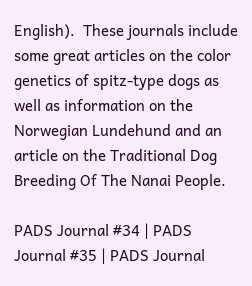English).  These journals include some great articles on the color genetics of spitz-type dogs as well as information on the Norwegian Lundehund and an article on the Traditional Dog Breeding Of The Nanai People.

PADS Journal #34 | PADS Journal #35 | PADS Journal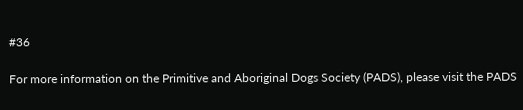#36

For more information on the Primitive and Aboriginal Dogs Society (PADS), please visit the PADS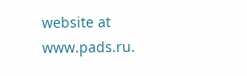website at www.pads.ru.